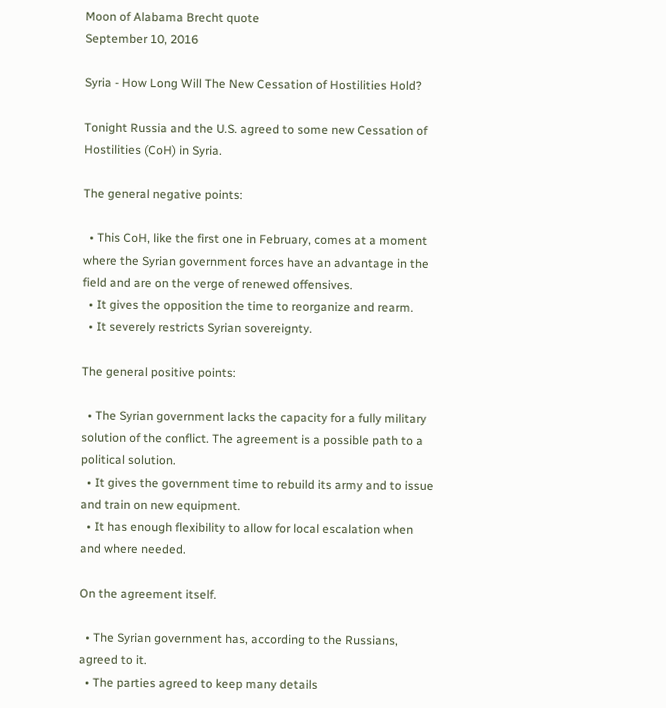Moon of Alabama Brecht quote
September 10, 2016

Syria - How Long Will The New Cessation of Hostilities Hold?

Tonight Russia and the U.S. agreed to some new Cessation of Hostilities (CoH) in Syria.

The general negative points:

  • This CoH, like the first one in February, comes at a moment where the Syrian government forces have an advantage in the field and are on the verge of renewed offensives.
  • It gives the opposition the time to reorganize and rearm.
  • It severely restricts Syrian sovereignty.

The general positive points:

  • The Syrian government lacks the capacity for a fully military solution of the conflict. The agreement is a possible path to a political solution.
  • It gives the government time to rebuild its army and to issue and train on new equipment.
  • It has enough flexibility to allow for local escalation when and where needed.

On the agreement itself.

  • The Syrian government has, according to the Russians, agreed to it.
  • The parties agreed to keep many details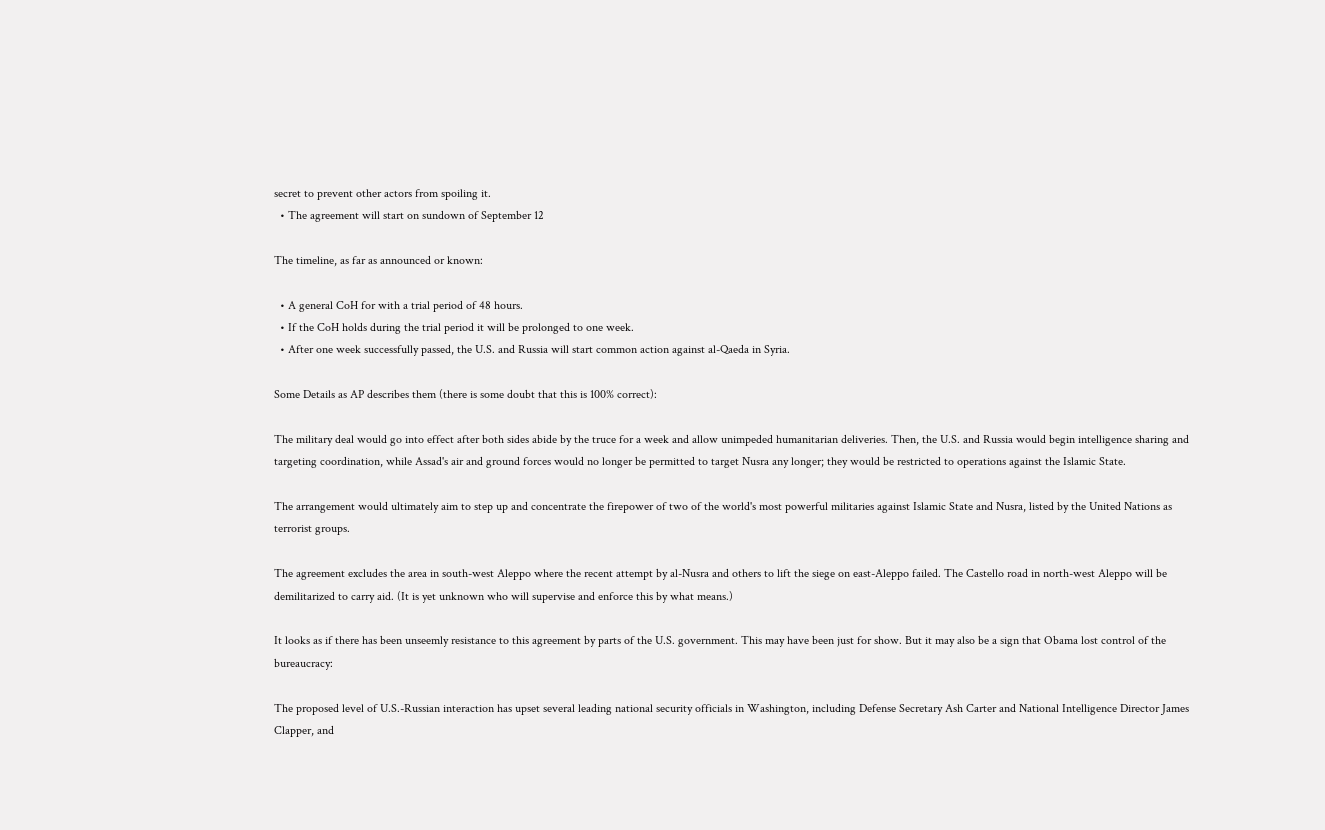secret to prevent other actors from spoiling it.
  • The agreement will start on sundown of September 12

The timeline, as far as announced or known:

  • A general CoH for with a trial period of 48 hours.
  • If the CoH holds during the trial period it will be prolonged to one week.
  • After one week successfully passed, the U.S. and Russia will start common action against al-Qaeda in Syria.

Some Details as AP describes them (there is some doubt that this is 100% correct):

The military deal would go into effect after both sides abide by the truce for a week and allow unimpeded humanitarian deliveries. Then, the U.S. and Russia would begin intelligence sharing and targeting coordination, while Assad's air and ground forces would no longer be permitted to target Nusra any longer; they would be restricted to operations against the Islamic State.

The arrangement would ultimately aim to step up and concentrate the firepower of two of the world's most powerful militaries against Islamic State and Nusra, listed by the United Nations as terrorist groups.

The agreement excludes the area in south-west Aleppo where the recent attempt by al-Nusra and others to lift the siege on east-Aleppo failed. The Castello road in north-west Aleppo will be demilitarized to carry aid. (It is yet unknown who will supervise and enforce this by what means.)

It looks as if there has been unseemly resistance to this agreement by parts of the U.S. government. This may have been just for show. But it may also be a sign that Obama lost control of the bureaucracy:

The proposed level of U.S.-Russian interaction has upset several leading national security officials in Washington, including Defense Secretary Ash Carter and National Intelligence Director James Clapper, and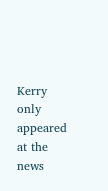Kerry only appeared at the news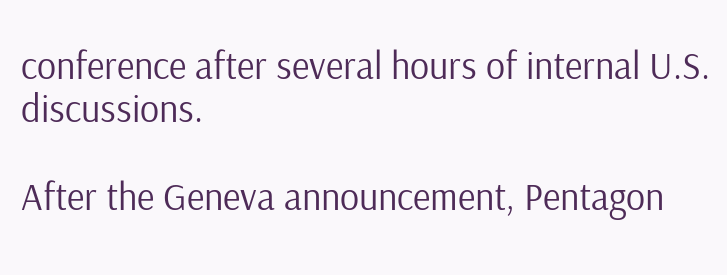conference after several hours of internal U.S. discussions.

After the Geneva announcement, Pentagon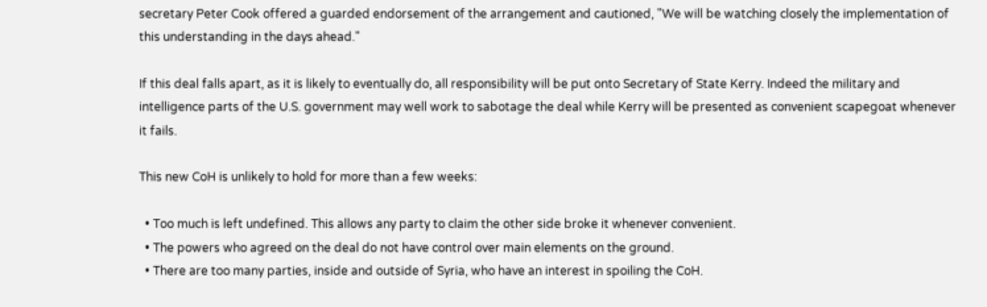secretary Peter Cook offered a guarded endorsement of the arrangement and cautioned, "We will be watching closely the implementation of this understanding in the days ahead."

If this deal falls apart, as it is likely to eventually do, all responsibility will be put onto Secretary of State Kerry. Indeed the military and intelligence parts of the U.S. government may well work to sabotage the deal while Kerry will be presented as convenient scapegoat whenever it fails.

This new CoH is unlikely to hold for more than a few weeks:

  • Too much is left undefined. This allows any party to claim the other side broke it whenever convenient.
  • The powers who agreed on the deal do not have control over main elements on the ground.
  • There are too many parties, inside and outside of Syria, who have an interest in spoiling the CoH.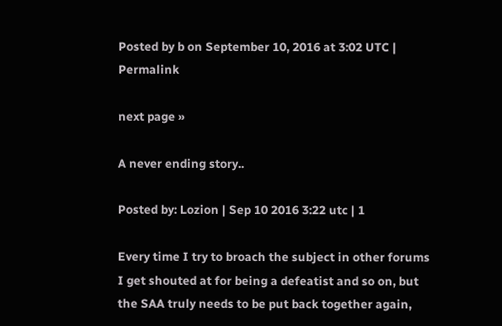Posted by b on September 10, 2016 at 3:02 UTC | Permalink

next page »

A never ending story..

Posted by: Lozion | Sep 10 2016 3:22 utc | 1

Every time I try to broach the subject in other forums I get shouted at for being a defeatist and so on, but the SAA truly needs to be put back together again,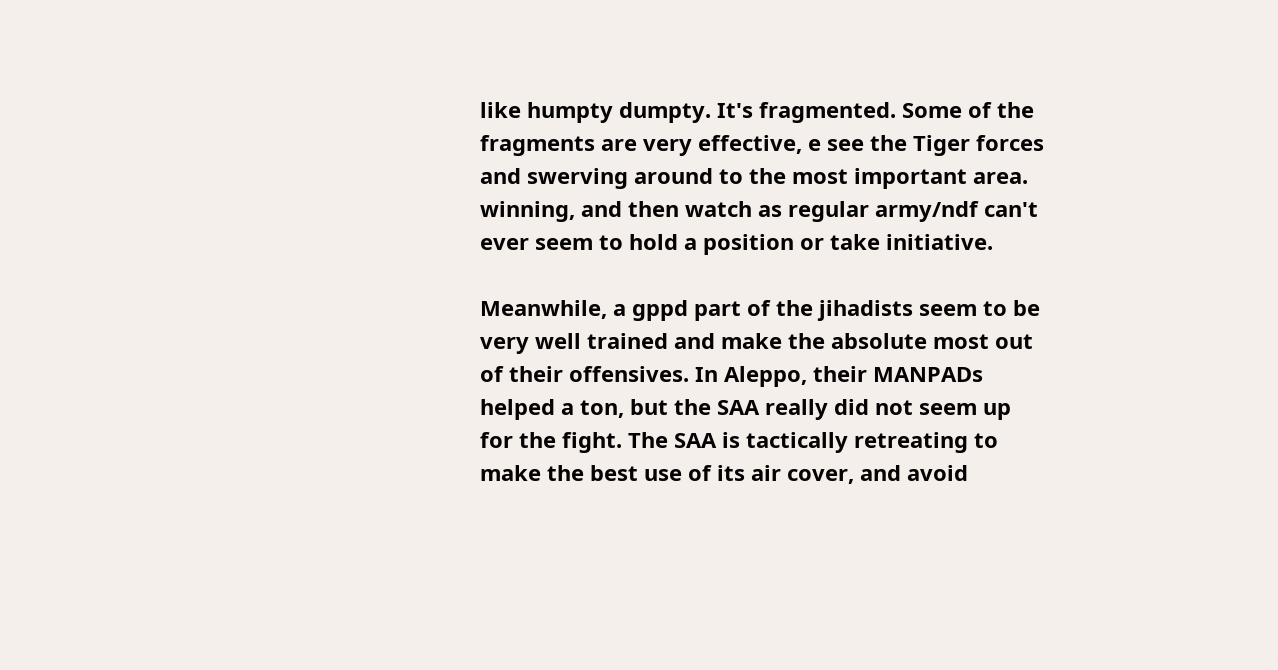like humpty dumpty. It's fragmented. Some of the fragments are very effective, e see the Tiger forces and swerving around to the most important area. winning, and then watch as regular army/ndf can't ever seem to hold a position or take initiative.

Meanwhile, a gppd part of the jihadists seem to be very well trained and make the absolute most out of their offensives. In Aleppo, their MANPADs helped a ton, but the SAA really did not seem up for the fight. The SAA is tactically retreating to make the best use of its air cover, and avoid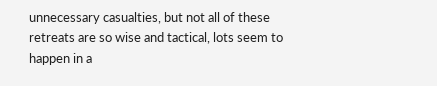unnecessary casualties, but not all of these retreats are so wise and tactical, lots seem to happen in a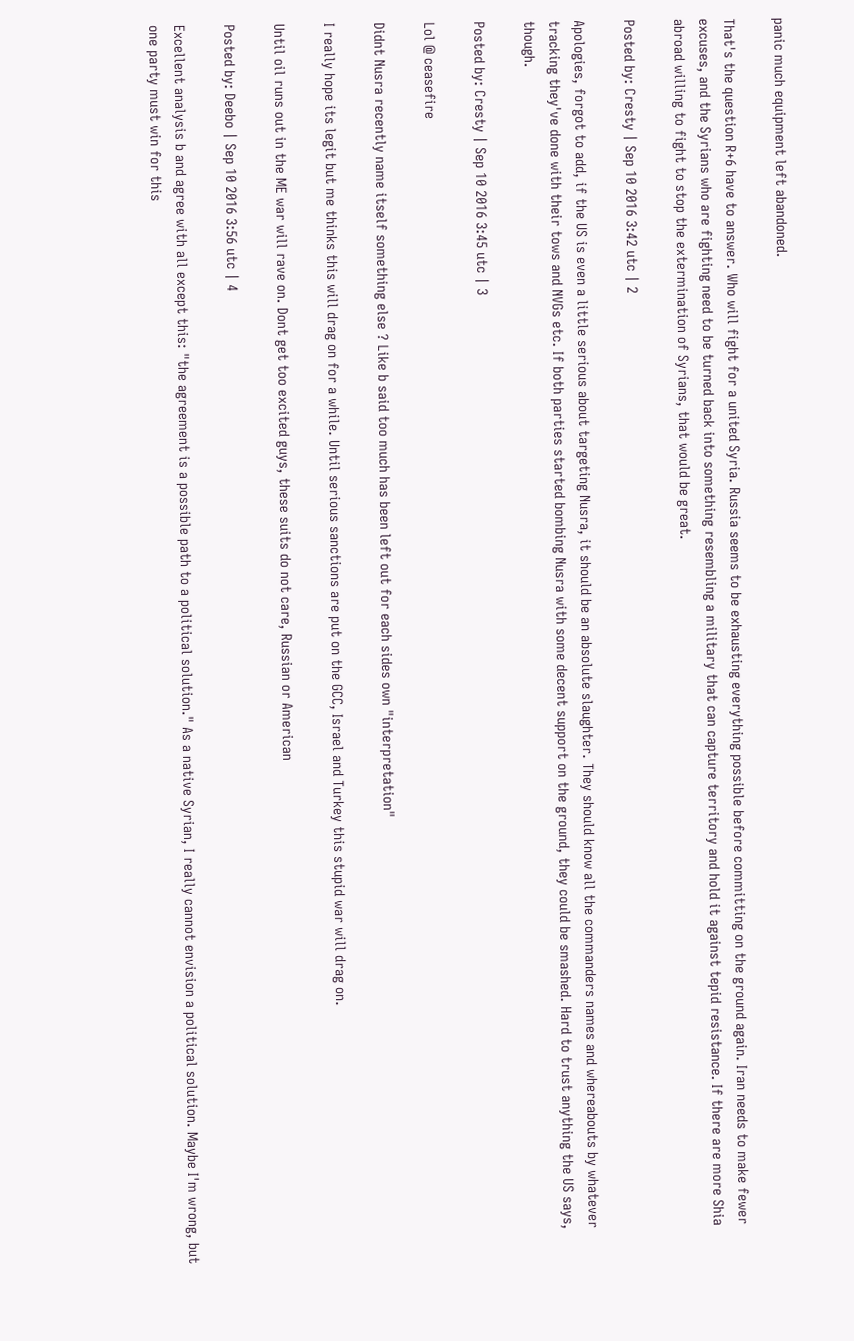panic much equipment left abandoned.

That's the question R+6 have to answer. Who will fight for a united Syria. Russia seems to be exhausting everything possible before committing on the ground again. Iran needs to make fewer excuses, and the Syrians who are fighting need to be turned back into something resembling a military that can capture territory and hold it against tepid resistance. If there are more Shia abroad willing to fight to stop the extermination of Syrians, that would be great.

Posted by: Cresty | Sep 10 2016 3:42 utc | 2

Apologies, forgot to add, if the US is even a little serious about targeting Nusra, it should be an absolute slaughter. They should know all the commanders names and whereabouts by whatever tracking they've done with their tows and NVGs etc. If both parties started bombing Nusra with some decent support on the ground, they could be smashed. Hard to trust anything the US says, though.

Posted by: Cresty | Sep 10 2016 3:45 utc | 3

Lol @ ceasefire

Didnt Nusra recently name itself something else ? Like b said too much has been left out for each sides own "interpretation"

I really hope its legit but me thinks this will drag on for a while. Until serious sanctions are put on the GCC, Israel and Turkey this stupid war will drag on.

Until oil runs out in the ME war will rave on. Dont get too excited guys, these suits do not care, Russian or American

Posted by: Deebo | Sep 10 2016 3:56 utc | 4

Excellent analysis b and agree with all except this: "the agreement is a possible path to a political solution." As a native Syrian, I really cannot envision a political solution. Maybe I'm wrong, but one party must win for this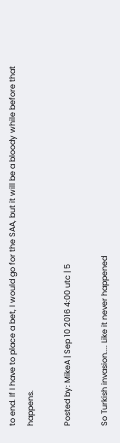to end. If I have to place a bet, I would go for the SAA, but it will be a bloody while before that happens.

Posted by: MikeA | Sep 10 2016 4:00 utc | 5

So Turkish invasion.... Like it never happened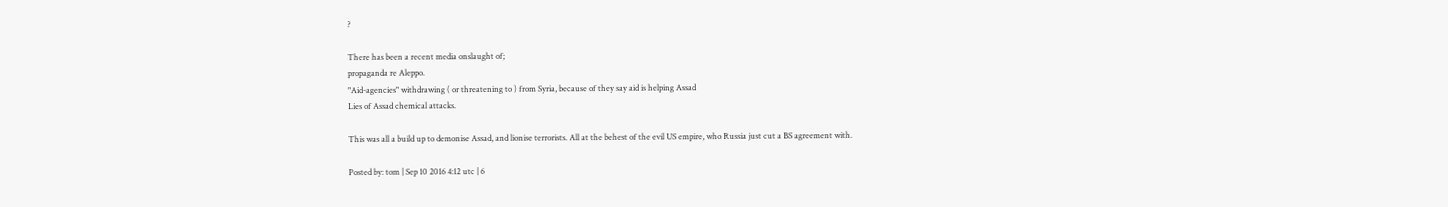?

There has been a recent media onslaught of;
propaganda re Aleppo.
"Aid-agencies" withdrawing ( or threatening to ) from Syria, because of they say aid is helping Assad
Lies of Assad chemical attacks.

This was all a build up to demonise Assad, and lionise terrorists. All at the behest of the evil US empire, who Russia just cut a BS agreement with.

Posted by: tom | Sep 10 2016 4:12 utc | 6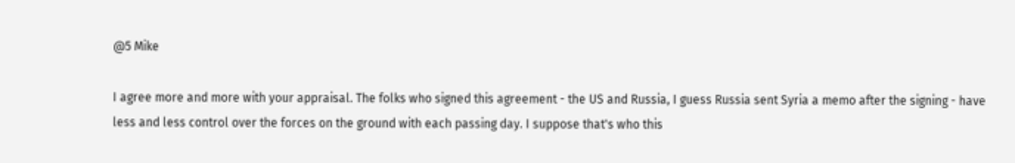@5 Mike

I agree more and more with your appraisal. The folks who signed this agreement - the US and Russia, I guess Russia sent Syria a memo after the signing - have less and less control over the forces on the ground with each passing day. I suppose that's who this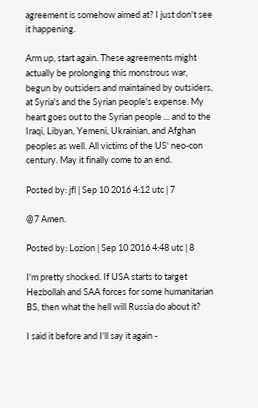agreement is somehow aimed at? I just don't see it happening.

Arm up, start again. These agreements might actually be prolonging this monstrous war, begun by outsiders and maintained by outsiders, at Syria's and the Syrian people's expense. My heart goes out to the Syrian people ... and to the Iraqi, Libyan, Yemeni, Ukrainian, and Afghan peoples as well. All victims of the US' neo-con century. May it finally come to an end.

Posted by: jfl | Sep 10 2016 4:12 utc | 7

@7 Amen.

Posted by: Lozion | Sep 10 2016 4:48 utc | 8

I'm pretty shocked. If USA starts to target Hezbollah and SAA forces for some humanitarian BS, then what the hell will Russia do about it?

I said it before and I'll say it again -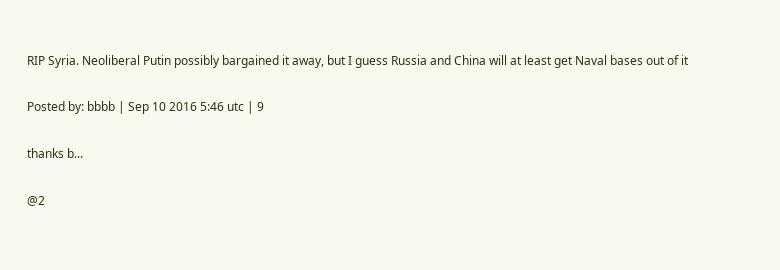RIP Syria. Neoliberal Putin possibly bargained it away, but I guess Russia and China will at least get Naval bases out of it

Posted by: bbbb | Sep 10 2016 5:46 utc | 9

thanks b...

@2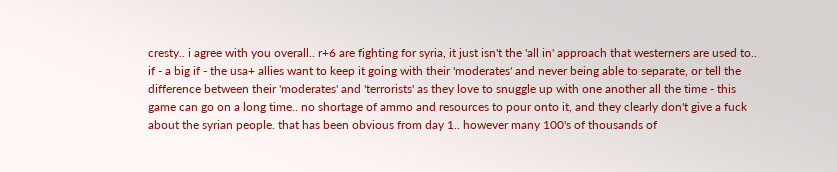cresty.. i agree with you overall.. r+6 are fighting for syria, it just isn't the 'all in' approach that westerners are used to.. if - a big if - the usa+ allies want to keep it going with their 'moderates' and never being able to separate, or tell the difference between their 'moderates' and 'terrorists' as they love to snuggle up with one another all the time - this game can go on a long time.. no shortage of ammo and resources to pour onto it, and they clearly don't give a fuck about the syrian people. that has been obvious from day 1.. however many 100's of thousands of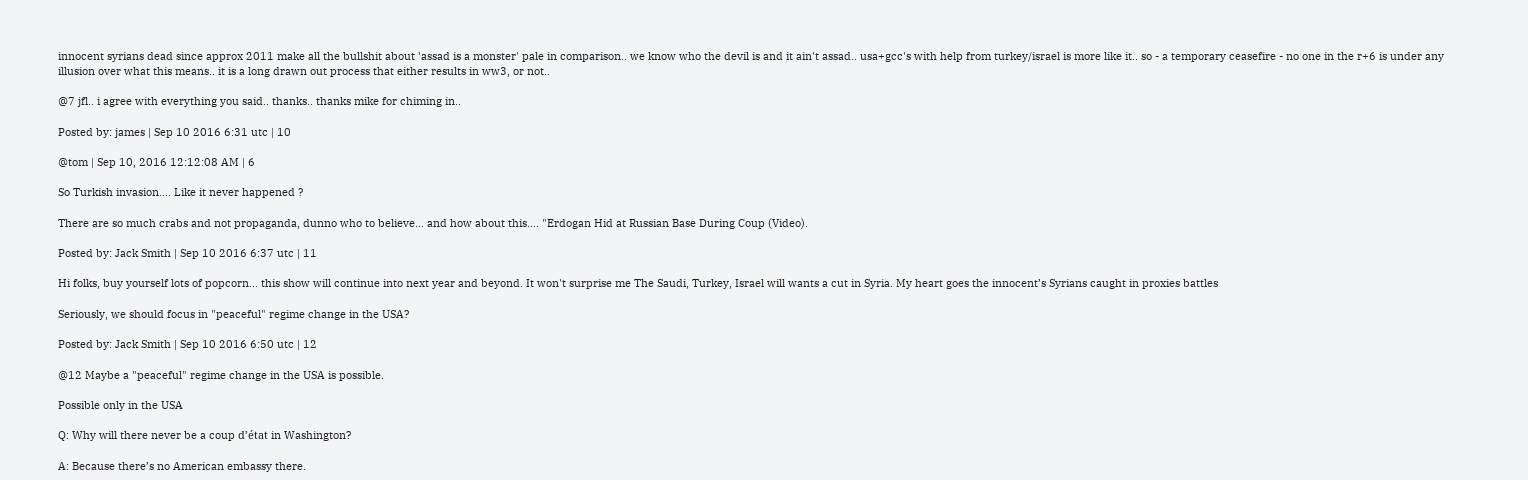innocent syrians dead since approx 2011 make all the bullshit about 'assad is a monster' pale in comparison.. we know who the devil is and it ain't assad.. usa+gcc's with help from turkey/israel is more like it.. so - a temporary ceasefire - no one in the r+6 is under any illusion over what this means.. it is a long drawn out process that either results in ww3, or not..

@7 jfl.. i agree with everything you said.. thanks.. thanks mike for chiming in..

Posted by: james | Sep 10 2016 6:31 utc | 10

@tom | Sep 10, 2016 12:12:08 AM | 6

So Turkish invasion.... Like it never happened ?

There are so much crabs and not propaganda, dunno who to believe... and how about this.... "Erdogan Hid at Russian Base During Coup (Video).

Posted by: Jack Smith | Sep 10 2016 6:37 utc | 11

Hi folks, buy yourself lots of popcorn... this show will continue into next year and beyond. It won't surprise me The Saudi, Turkey, Israel will wants a cut in Syria. My heart goes the innocent’s Syrians caught in proxies battles

Seriously, we should focus in "peaceful" regime change in the USA?

Posted by: Jack Smith | Sep 10 2016 6:50 utc | 12

@12 Maybe a "peaceful" regime change in the USA is possible.

Possible only in the USA

Q: Why will there never be a coup d’état in Washington?

A: Because there’s no American embassy there.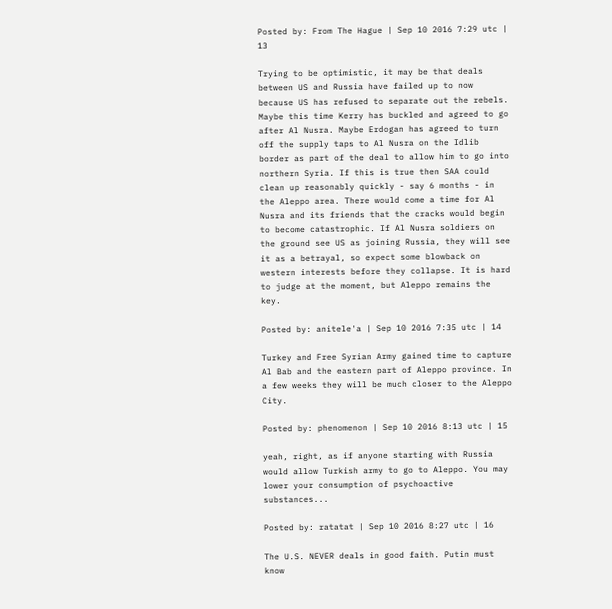Posted by: From The Hague | Sep 10 2016 7:29 utc | 13

Trying to be optimistic, it may be that deals between US and Russia have failed up to now because US has refused to separate out the rebels. Maybe this time Kerry has buckled and agreed to go after Al Nusra. Maybe Erdogan has agreed to turn off the supply taps to Al Nusra on the Idlib border as part of the deal to allow him to go into northern Syria. If this is true then SAA could clean up reasonably quickly - say 6 months - in the Aleppo area. There would come a time for Al Nusra and its friends that the cracks would begin to become catastrophic. If Al Nusra soldiers on the ground see US as joining Russia, they will see it as a betrayal, so expect some blowback on western interests before they collapse. It is hard to judge at the moment, but Aleppo remains the key.

Posted by: anitele'a | Sep 10 2016 7:35 utc | 14

Turkey and Free Syrian Army gained time to capture Al Bab and the eastern part of Aleppo province. In a few weeks they will be much closer to the Aleppo City.

Posted by: phenomenon | Sep 10 2016 8:13 utc | 15

yeah, right, as if anyone starting with Russia would allow Turkish army to go to Aleppo. You may lower your consumption of psychoactive substances...

Posted by: ratatat | Sep 10 2016 8:27 utc | 16

The U.S. NEVER deals in good faith. Putin must know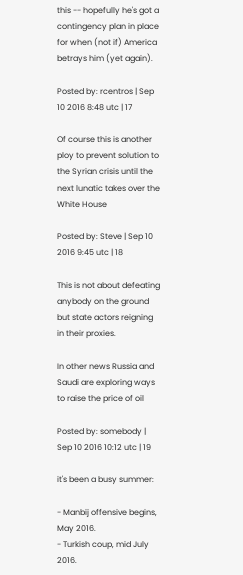this -- hopefully he's got a contingency plan in place for when (not if) America betrays him (yet again).

Posted by: rcentros | Sep 10 2016 8:48 utc | 17

Of course this is another ploy to prevent solution to the Syrian crisis until the next lunatic takes over the White House

Posted by: Steve | Sep 10 2016 9:45 utc | 18

This is not about defeating anybody on the ground but state actors reigning in their proxies.

In other news Russia and Saudi are exploring ways to raise the price of oil

Posted by: somebody | Sep 10 2016 10:12 utc | 19

it's been a busy summer:

- Manbij offensive begins, May 2016.
- Turkish coup, mid July 2016.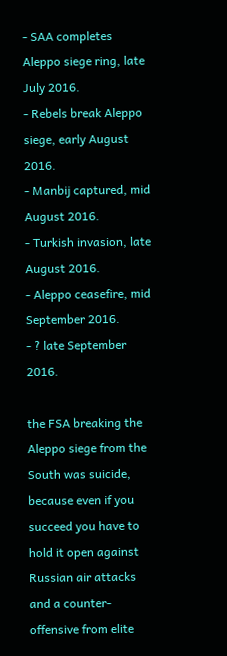- SAA completes Aleppo siege ring, late July 2016.
- Rebels break Aleppo siege, early August 2016.
- Manbij captured, mid August 2016.
- Turkish invasion, late August 2016.
- Aleppo ceasefire, mid September 2016.
- ? late September 2016.

the FSA breaking the Aleppo siege from the South was suicide, because even if you succeed you have to hold it open against Russian air attacks and a counter-offensive from elite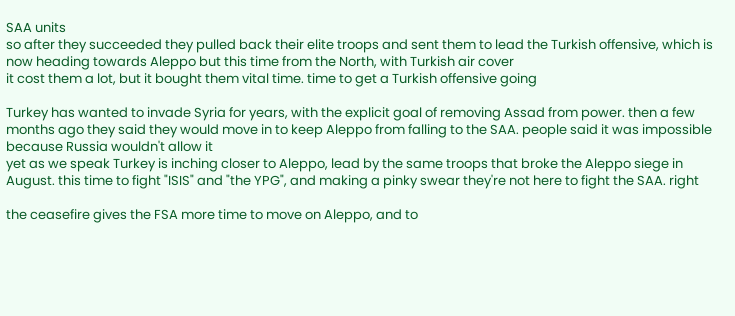SAA units
so after they succeeded they pulled back their elite troops and sent them to lead the Turkish offensive, which is now heading towards Aleppo but this time from the North, with Turkish air cover
it cost them a lot, but it bought them vital time. time to get a Turkish offensive going

Turkey has wanted to invade Syria for years, with the explicit goal of removing Assad from power. then a few months ago they said they would move in to keep Aleppo from falling to the SAA. people said it was impossible because Russia wouldn't allow it
yet as we speak Turkey is inching closer to Aleppo, lead by the same troops that broke the Aleppo siege in August. this time to fight "ISIS" and "the YPG", and making a pinky swear they're not here to fight the SAA. right

the ceasefire gives the FSA more time to move on Aleppo, and to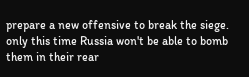prepare a new offensive to break the siege. only this time Russia won't be able to bomb them in their rear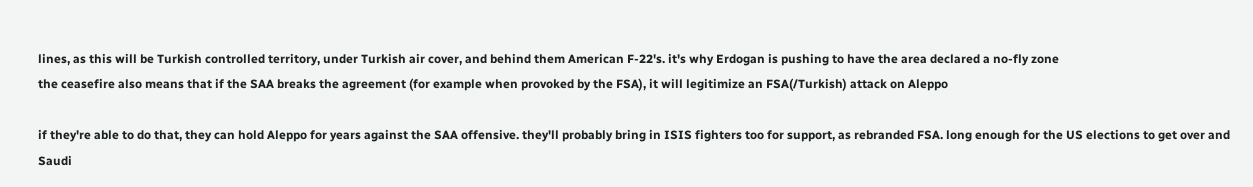lines, as this will be Turkish controlled territory, under Turkish air cover, and behind them American F-22's. it's why Erdogan is pushing to have the area declared a no-fly zone
the ceasefire also means that if the SAA breaks the agreement (for example when provoked by the FSA), it will legitimize an FSA(/Turkish) attack on Aleppo

if they're able to do that, they can hold Aleppo for years against the SAA offensive. they'll probably bring in ISIS fighters too for support, as rebranded FSA. long enough for the US elections to get over and Saudi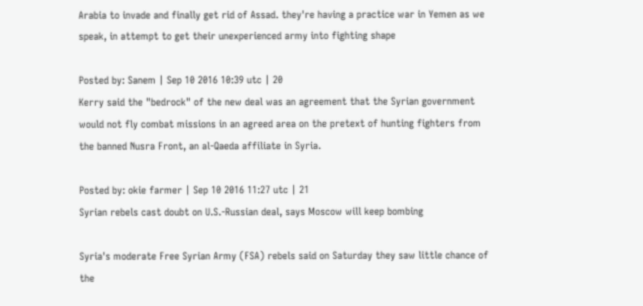Arabia to invade and finally get rid of Assad. they're having a practice war in Yemen as we speak, in attempt to get their unexperienced army into fighting shape

Posted by: Sanem | Sep 10 2016 10:39 utc | 20
Kerry said the "bedrock" of the new deal was an agreement that the Syrian government would not fly combat missions in an agreed area on the pretext of hunting fighters from the banned Nusra Front, an al-Qaeda affiliate in Syria.

Posted by: okie farmer | Sep 10 2016 11:27 utc | 21
Syrian rebels cast doubt on U.S.-Russian deal, says Moscow will keep bombing

Syria's moderate Free Syrian Army (FSA) rebels said on Saturday they saw little chance of the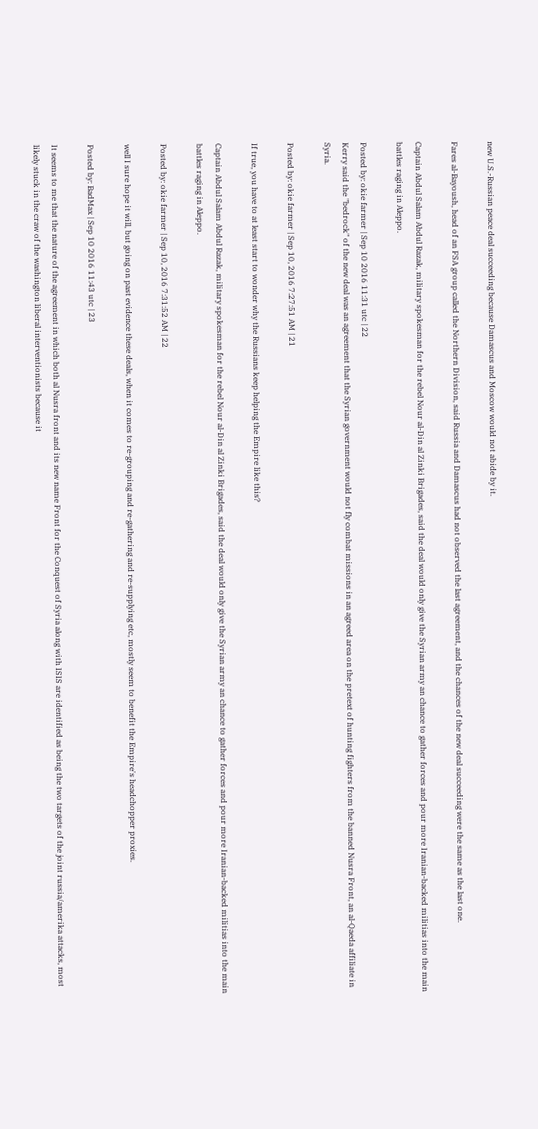new U.S.-Russian peace deal succeeding because Damascus and Moscow would not abide by it.

Fares al-Bayoush, head of an FSA group called the Northern Division, said Russia and Damascus had not observed the last agreement, and the chances of the new deal succeeding were the same as the last one.

Captain Abdul Salam Abdul Razak, military spokesman for the rebel Nour al-Din al Zinki Brigades, said the deal would only give the Syrian army an chance to gather forces and pour more Iranian-backed militias into the main battles raging in Aleppo.

Posted by: okie farmer | Sep 10 2016 11:31 utc | 22
Kerry said the "bedrock" of the new deal was an agreement that the Syrian government would not fly combat missions in an agreed area on the pretext of hunting fighters from the banned Nusra Front, an al-Qaeda affiliate in Syria.

Posted by: okie farmer | Sep 10, 2016 7:27:51 AM | 21

If true, you have to at least start to wonder why the Russians keep helping the Empire like this?

Captain Abdul Salam Abdul Razak, military spokesman for the rebel Nour al-Din al Zinki Brigades, said the deal would only give the Syrian army an chance to gather forces and pour more Iranian-backed militias into the main battles raging in Aleppo.

Posted by: okie farmer | Sep 10, 2016 7:31:52 AM | 22

well I sure hope it will, but going on past evidence these deals, when it comes to re-grouping and re-gathering and re-supplying etc, mostly seem to benefit the Empire's headchopper proxies.

Posted by: BadMax | Sep 10 2016 11:43 utc | 23

It seems to me that the nature of the agreement in which both al Nusra front and its new name Front for the Conquest of Syria along with ISIS are identified as being the two targets of the joint russia/amerika attacks, most likely stuck in the craw of the washington liberal interventionists because it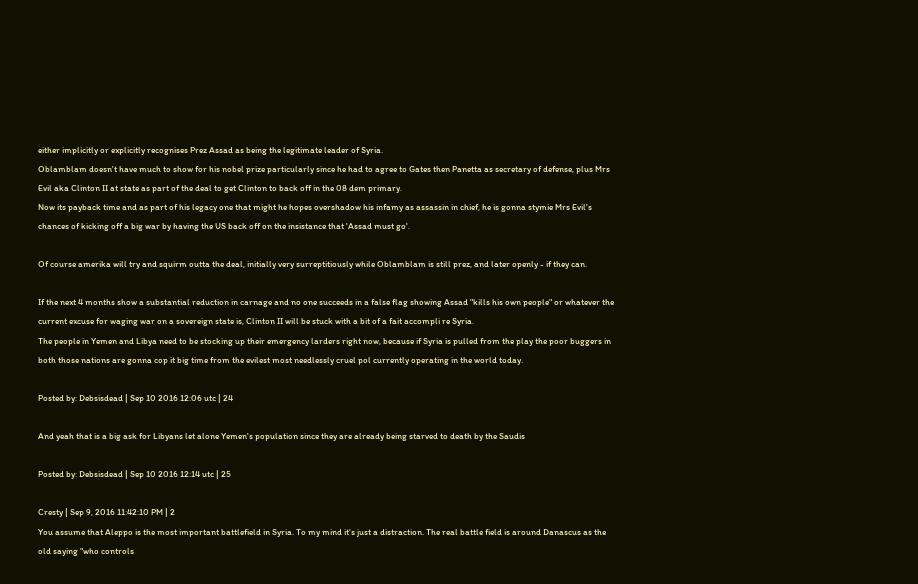either implicitly or explicitly recognises Prez Assad as being the legitimate leader of Syria.
Oblamblam doesn't have much to show for his nobel prize particularly since he had to agree to Gates then Panetta as secretary of defense, plus Mrs Evil aka Clinton II at state as part of the deal to get Clinton to back off in the 08 dem primary.
Now its payback time and as part of his legacy one that might he hopes overshadow his infamy as assassin in chief, he is gonna stymie Mrs Evil's chances of kicking off a big war by having the US back off on the insistance that 'Assad must go'.

Of course amerika will try and squirm outta the deal, initially very surreptitiously while Oblamblam is still prez, and later openly - if they can.

If the next 4 months show a substantial reduction in carnage and no one succeeds in a false flag showing Assad "kills his own people" or whatever the current excuse for waging war on a sovereign state is, Clinton II will be stuck with a bit of a fait accompli re Syria.
The people in Yemen and Libya need to be stocking up their emergency larders right now, because if Syria is pulled from the play the poor buggers in both those nations are gonna cop it big time from the evilest most needlessly cruel pol currently operating in the world today.

Posted by: Debsisdead | Sep 10 2016 12:06 utc | 24

And yeah that is a big ask for Libyans let alone Yemen's population since they are already being starved to death by the Saudis

Posted by: Debsisdead | Sep 10 2016 12:14 utc | 25

Cresty | Sep 9, 2016 11:42:10 PM | 2
You assume that Aleppo is the most important battlefield in Syria. To my mind it's just a distraction. The real battle field is around Danascus as the old saying "who controls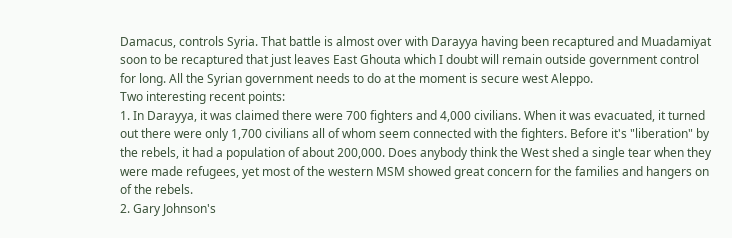Damacus, controls Syria. That battle is almost over with Darayya having been recaptured and Muadamiyat soon to be recaptured that just leaves East Ghouta which I doubt will remain outside government control for long. All the Syrian government needs to do at the moment is secure west Aleppo.
Two interesting recent points:
1. In Darayya, it was claimed there were 700 fighters and 4,000 civilians. When it was evacuated, it turned out there were only 1,700 civilians all of whom seem connected with the fighters. Before it's "liberation" by the rebels, it had a population of about 200,000. Does anybody think the West shed a single tear when they were made refugees, yet most of the western MSM showed great concern for the families and hangers on of the rebels.
2. Gary Johnson's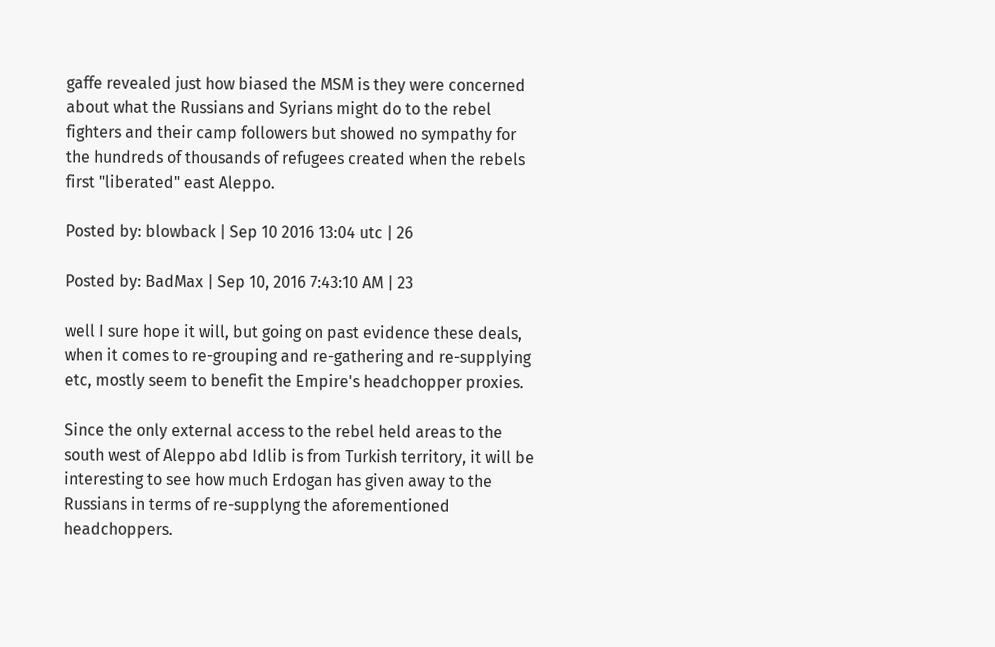gaffe revealed just how biased the MSM is they were concerned about what the Russians and Syrians might do to the rebel fighters and their camp followers but showed no sympathy for the hundreds of thousands of refugees created when the rebels first "liberated" east Aleppo.

Posted by: blowback | Sep 10 2016 13:04 utc | 26

Posted by: BadMax | Sep 10, 2016 7:43:10 AM | 23

well I sure hope it will, but going on past evidence these deals, when it comes to re-grouping and re-gathering and re-supplying etc, mostly seem to benefit the Empire's headchopper proxies.

Since the only external access to the rebel held areas to the south west of Aleppo abd Idlib is from Turkish territory, it will be interesting to see how much Erdogan has given away to the Russians in terms of re-supplyng the aforementioned headchoppers.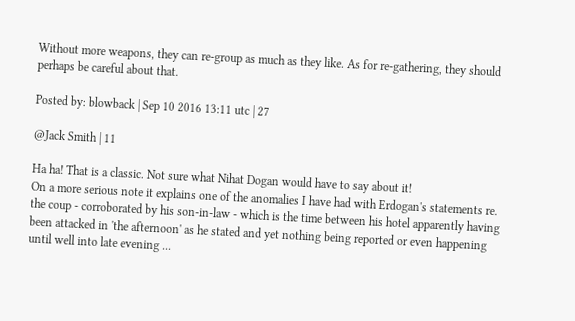Without more weapons, they can re-group as much as they like. As for re-gathering, they should perhaps be careful about that.

Posted by: blowback | Sep 10 2016 13:11 utc | 27

@Jack Smith | 11

Ha ha! That is a classic. Not sure what Nihat Dogan would have to say about it!
On a more serious note it explains one of the anomalies I have had with Erdogan's statements re. the coup - corroborated by his son-in-law - which is the time between his hotel apparently having been attacked in 'the afternoon' as he stated and yet nothing being reported or even happening until well into late evening ...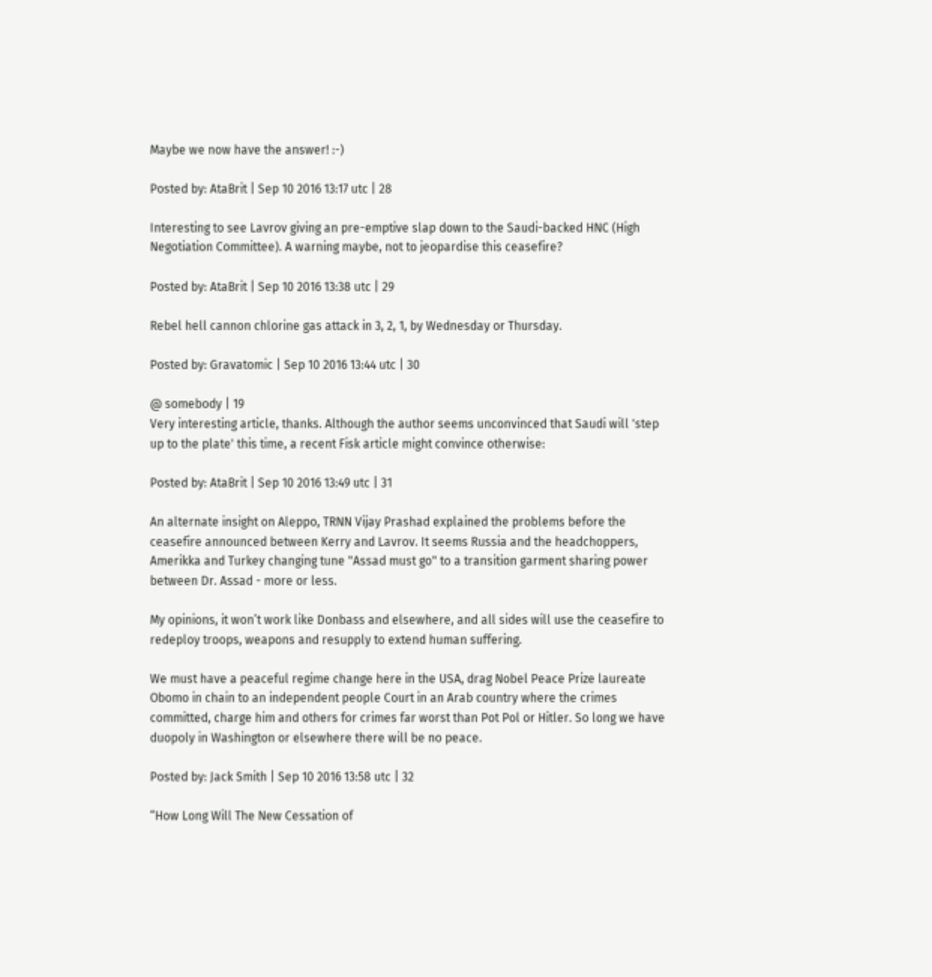Maybe we now have the answer! :-)

Posted by: AtaBrit | Sep 10 2016 13:17 utc | 28

Interesting to see Lavrov giving an pre-emptive slap down to the Saudi-backed HNC (High Negotiation Committee). A warning maybe, not to jeopardise this ceasefire?

Posted by: AtaBrit | Sep 10 2016 13:38 utc | 29

Rebel hell cannon chlorine gas attack in 3, 2, 1, by Wednesday or Thursday.

Posted by: Gravatomic | Sep 10 2016 13:44 utc | 30

@ somebody | 19
Very interesting article, thanks. Although the author seems unconvinced that Saudi will 'step up to the plate' this time, a recent Fisk article might convince otherwise:

Posted by: AtaBrit | Sep 10 2016 13:49 utc | 31

An alternate insight on Aleppo, TRNN Vijay Prashad explained the problems before the ceasefire announced between Kerry and Lavrov. It seems Russia and the headchoppers, Amerikka and Turkey changing tune "Assad must go" to a transition garment sharing power between Dr. Assad - more or less.

My opinions, it won’t work like Donbass and elsewhere, and all sides will use the ceasefire to redeploy troops, weapons and resupply to extend human suffering.

We must have a peaceful regime change here in the USA, drag Nobel Peace Prize laureate Obomo in chain to an independent people Court in an Arab country where the crimes committed, charge him and others for crimes far worst than Pot Pol or Hitler. So long we have duopoly in Washington or elsewhere there will be no peace.

Posted by: Jack Smith | Sep 10 2016 13:58 utc | 32

“How Long Will The New Cessation of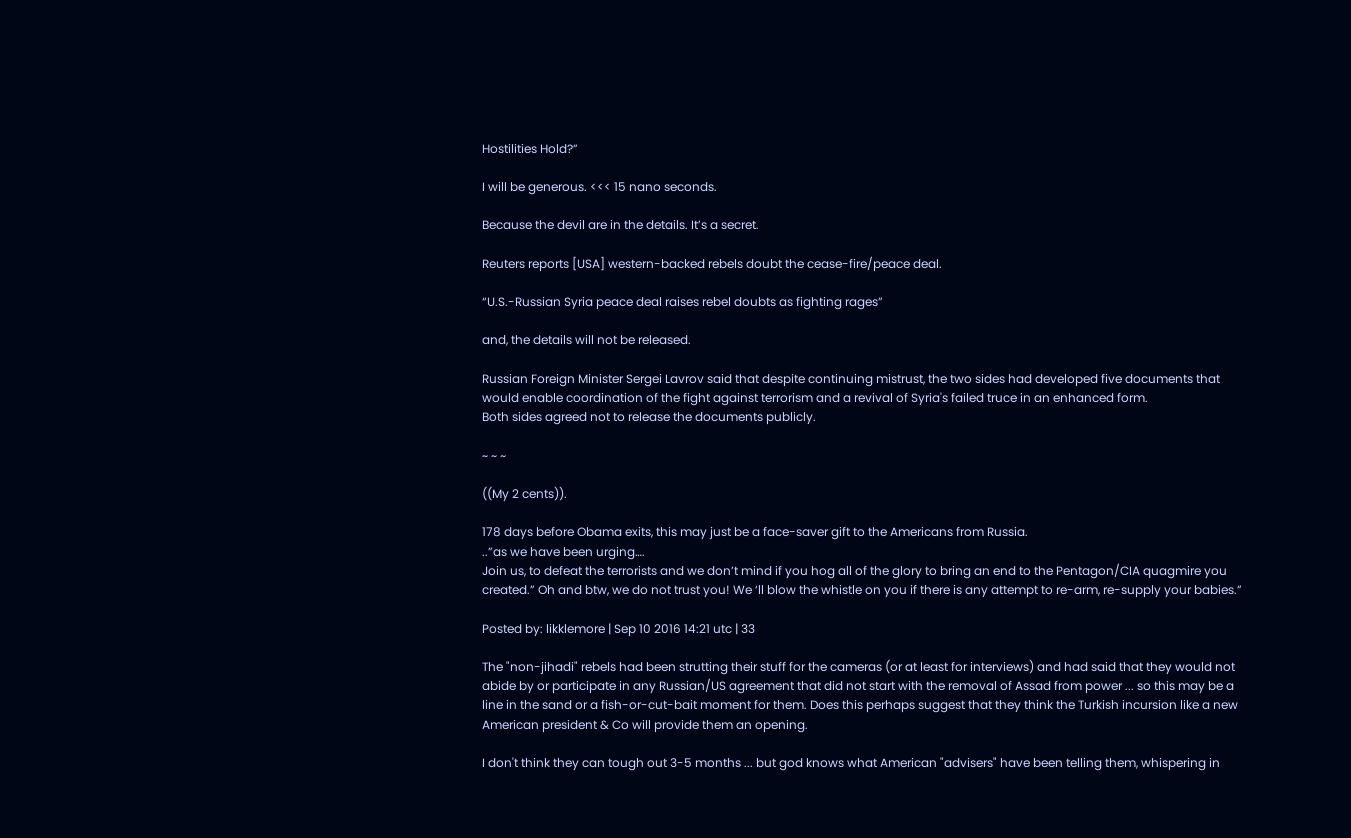Hostilities Hold?”

I will be generous. <<< 15 nano seconds.

Because the devil are in the details. It’s a secret.

Reuters reports [USA] western-backed rebels doubt the cease-fire/peace deal.

“U.S.-Russian Syria peace deal raises rebel doubts as fighting rages”

and, the details will not be released.

Russian Foreign Minister Sergei Lavrov said that despite continuing mistrust, the two sides had developed five documents that would enable coordination of the fight against terrorism and a revival of Syria's failed truce in an enhanced form.
Both sides agreed not to release the documents publicly.

~ ~ ~

((My 2 cents)).

178 days before Obama exits, this may just be a face-saver gift to the Americans from Russia.
..”as we have been urging….
Join us, to defeat the terrorists and we don’t mind if you hog all of the glory to bring an end to the Pentagon/CIA quagmire you created.” Oh and btw, we do not trust you! We ‘ll blow the whistle on you if there is any attempt to re-arm, re-supply your babies.”

Posted by: likklemore | Sep 10 2016 14:21 utc | 33

The "non-jihadi" rebels had been strutting their stuff for the cameras (or at least for interviews) and had said that they would not abide by or participate in any Russian/US agreement that did not start with the removal of Assad from power ... so this may be a line in the sand or a fish-or-cut-bait moment for them. Does this perhaps suggest that they think the Turkish incursion like a new American president & Co will provide them an opening.

I don't think they can tough out 3-5 months ... but god knows what American "advisers" have been telling them, whispering in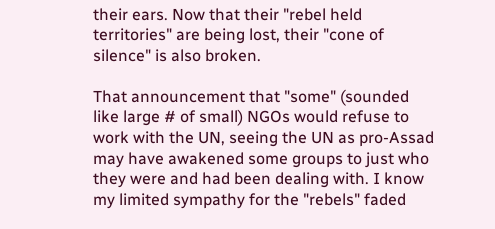their ears. Now that their "rebel held territories" are being lost, their "cone of silence" is also broken.

That announcement that "some" (sounded like large # of small) NGOs would refuse to work with the UN, seeing the UN as pro-Assad may have awakened some groups to just who they were and had been dealing with. I know my limited sympathy for the "rebels" faded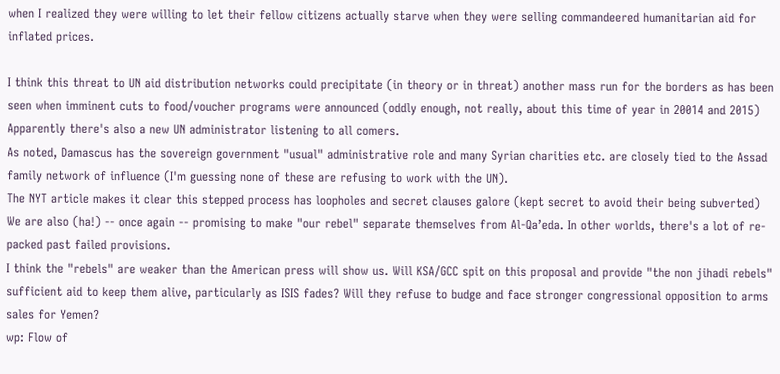when I realized they were willing to let their fellow citizens actually starve when they were selling commandeered humanitarian aid for inflated prices.

I think this threat to UN aid distribution networks could precipitate (in theory or in threat) another mass run for the borders as has been seen when imminent cuts to food/voucher programs were announced (oddly enough, not really, about this time of year in 20014 and 2015)
Apparently there's also a new UN administrator listening to all comers.
As noted, Damascus has the sovereign government "usual" administrative role and many Syrian charities etc. are closely tied to the Assad family network of influence (I'm guessing none of these are refusing to work with the UN).
The NYT article makes it clear this stepped process has loopholes and secret clauses galore (kept secret to avoid their being subverted)
We are also (ha!) -- once again -- promising to make "our rebel" separate themselves from Al-Qa’eda. In other worlds, there's a lot of re-packed past failed provisions.
I think the "rebels" are weaker than the American press will show us. Will KSA/GCC spit on this proposal and provide "the non jihadi rebels" sufficient aid to keep them alive, particularly as ISIS fades? Will they refuse to budge and face stronger congressional opposition to arms sales for Yemen?
wp: Flow of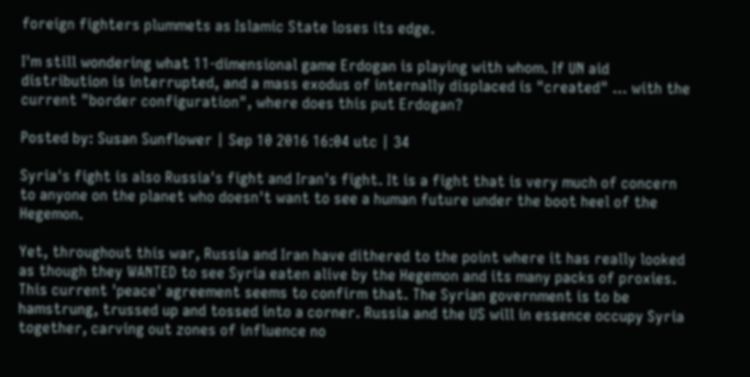foreign fighters plummets as Islamic State loses its edge.

I'm still wondering what 11-dimensional game Erdogan is playing with whom. If UN aid distribution is interrupted, and a mass exodus of internally displaced is "created" ... with the current "border configuration", where does this put Erdogan?

Posted by: Susan Sunflower | Sep 10 2016 16:04 utc | 34

Syria's fight is also Russia's fight and Iran's fight. It is a fight that is very much of concern to anyone on the planet who doesn't want to see a human future under the boot heel of the Hegemon.

Yet, throughout this war, Russia and Iran have dithered to the point where it has really looked as though they WANTED to see Syria eaten alive by the Hegemon and its many packs of proxies. This current 'peace' agreement seems to confirm that. The Syrian government is to be hamstrung, trussed up and tossed into a corner. Russia and the US will in essence occupy Syria together, carving out zones of influence no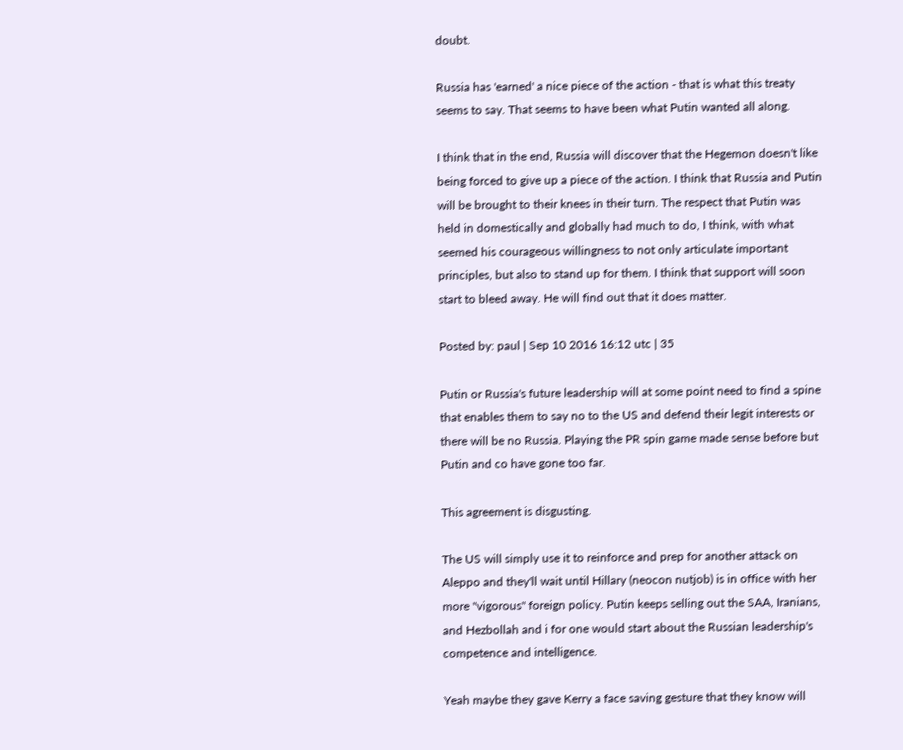doubt.

Russia has 'earned' a nice piece of the action - that is what this treaty seems to say. That seems to have been what Putin wanted all along.

I think that in the end, Russia will discover that the Hegemon doesn't like being forced to give up a piece of the action. I think that Russia and Putin will be brought to their knees in their turn. The respect that Putin was held in domestically and globally had much to do, I think, with what seemed his courageous willingness to not only articulate important principles, but also to stand up for them. I think that support will soon start to bleed away. He will find out that it does matter.

Posted by: paul | Sep 10 2016 16:12 utc | 35

Putin or Russia's future leadership will at some point need to find a spine that enables them to say no to the US and defend their legit interests or there will be no Russia. Playing the PR spin game made sense before but Putin and co have gone too far.

This agreement is disgusting.

The US will simply use it to reinforce and prep for another attack on Aleppo and they'll wait until Hillary (neocon nutjob) is in office with her more "vigorous" foreign policy. Putin keeps selling out the SAA, Iranians, and Hezbollah and i for one would start about the Russian leadership's competence and intelligence.

Yeah maybe they gave Kerry a face saving gesture that they know will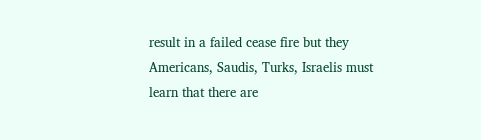result in a failed cease fire but they Americans, Saudis, Turks, Israelis must learn that there are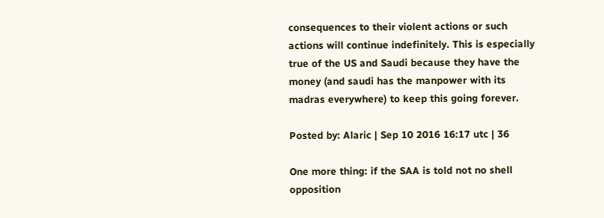consequences to their violent actions or such actions will continue indefinitely. This is especially true of the US and Saudi because they have the money (and saudi has the manpower with its madras everywhere) to keep this going forever.

Posted by: Alaric | Sep 10 2016 16:17 utc | 36

One more thing: if the SAA is told not no shell opposition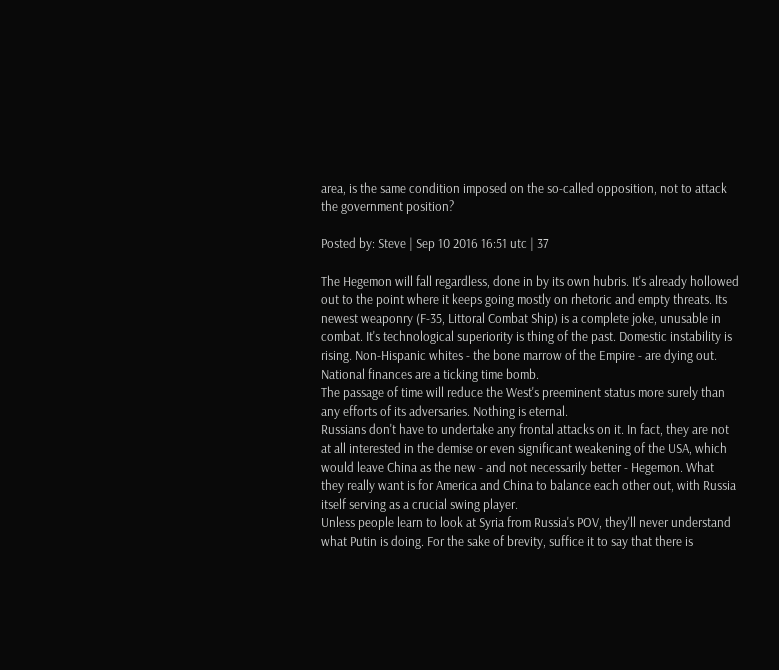area, is the same condition imposed on the so-called opposition, not to attack the government position?

Posted by: Steve | Sep 10 2016 16:51 utc | 37

The Hegemon will fall regardless, done in by its own hubris. It's already hollowed out to the point where it keeps going mostly on rhetoric and empty threats. Its newest weaponry (F-35, Littoral Combat Ship) is a complete joke, unusable in combat. It's technological superiority is thing of the past. Domestic instability is rising. Non-Hispanic whites - the bone marrow of the Empire - are dying out. National finances are a ticking time bomb.
The passage of time will reduce the West's preeminent status more surely than any efforts of its adversaries. Nothing is eternal.
Russians don't have to undertake any frontal attacks on it. In fact, they are not at all interested in the demise or even significant weakening of the USA, which would leave China as the new - and not necessarily better - Hegemon. What they really want is for America and China to balance each other out, with Russia itself serving as a crucial swing player.
Unless people learn to look at Syria from Russia's POV, they'll never understand what Putin is doing. For the sake of brevity, suffice it to say that there is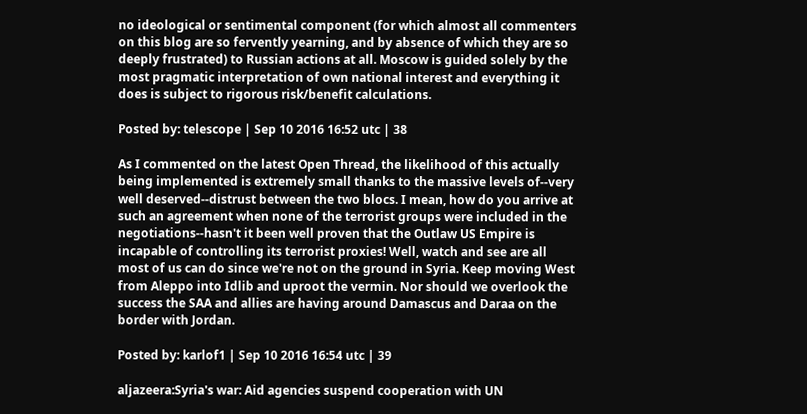no ideological or sentimental component (for which almost all commenters on this blog are so fervently yearning, and by absence of which they are so deeply frustrated) to Russian actions at all. Moscow is guided solely by the most pragmatic interpretation of own national interest and everything it does is subject to rigorous risk/benefit calculations.

Posted by: telescope | Sep 10 2016 16:52 utc | 38

As I commented on the latest Open Thread, the likelihood of this actually being implemented is extremely small thanks to the massive levels of--very well deserved--distrust between the two blocs. I mean, how do you arrive at such an agreement when none of the terrorist groups were included in the negotiations--hasn't it been well proven that the Outlaw US Empire is incapable of controlling its terrorist proxies! Well, watch and see are all most of us can do since we're not on the ground in Syria. Keep moving West from Aleppo into Idlib and uproot the vermin. Nor should we overlook the success the SAA and allies are having around Damascus and Daraa on the border with Jordan.

Posted by: karlof1 | Sep 10 2016 16:54 utc | 39

aljazeera:Syria's war: Aid agencies suspend cooperation with UN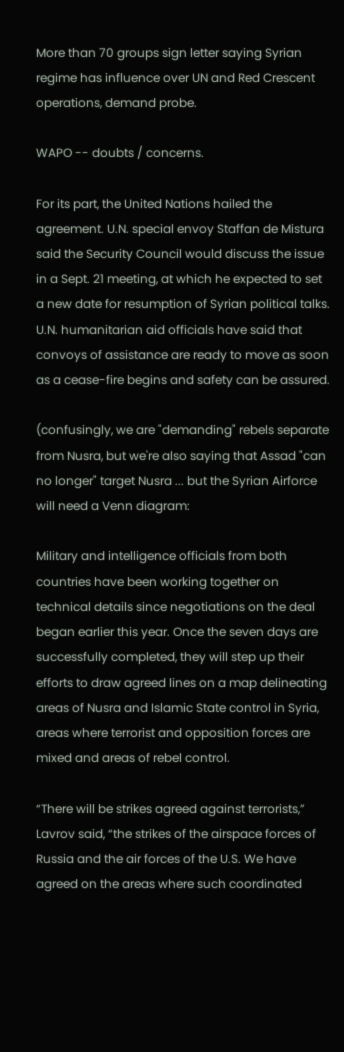More than 70 groups sign letter saying Syrian regime has influence over UN and Red Crescent operations, demand probe.

WAPO -- doubts / concerns.

For its part, the United Nations hailed the agreement. U.N. special envoy Staffan de Mistura said the Security Council would discuss the issue in a Sept. 21 meeting, at which he expected to set a new date for resumption of Syrian political talks. U.N. humanitarian aid officials have said that convoys of assistance are ready to move as soon as a cease-fire begins and safety can be assured.

(confusingly, we are "demanding" rebels separate from Nusra, but we're also saying that Assad "can no longer" target Nusra ... but the Syrian Airforce will need a Venn diagram:

Military and intelligence officials from both countries have been working together on technical details since negotiations on the deal began earlier this year. Once the seven days are successfully completed, they will step up their efforts to draw agreed lines on a map delineating areas of Nusra and Islamic State control in Syria, areas where terrorist and opposition forces are mixed and areas of rebel control.

“There will be strikes agreed against terrorists,” Lavrov said, “the strikes of the airspace forces of Russia and the air forces of the U.S. We have agreed on the areas where such coordinated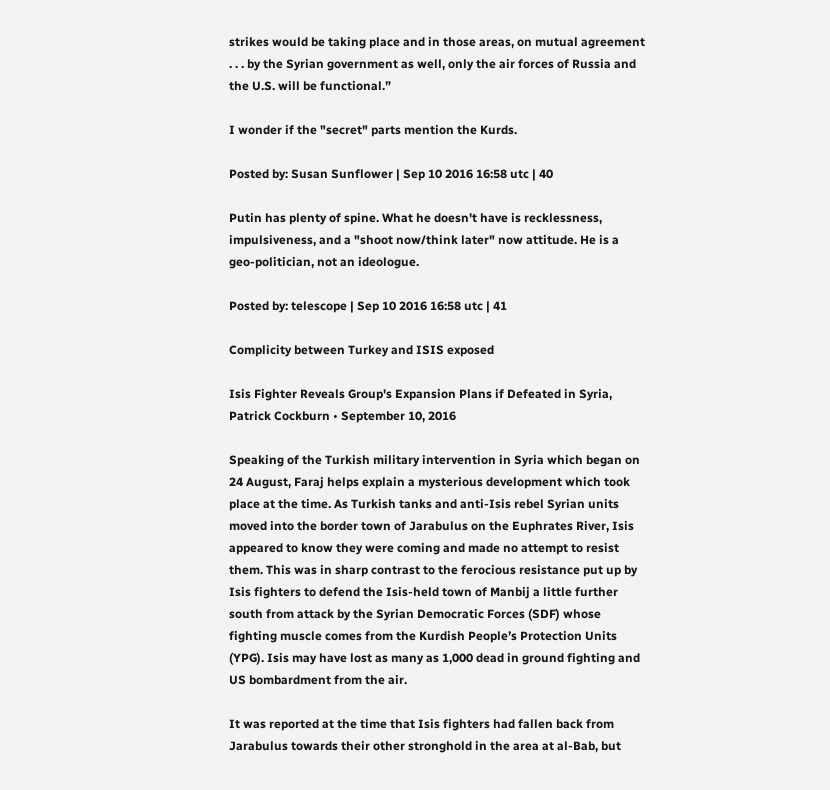strikes would be taking place and in those areas, on mutual agreement . . . by the Syrian government as well, only the air forces of Russia and the U.S. will be functional.”

I wonder if the "secret" parts mention the Kurds.

Posted by: Susan Sunflower | Sep 10 2016 16:58 utc | 40

Putin has plenty of spine. What he doesn't have is recklessness, impulsiveness, and a "shoot now/think later" now attitude. He is a geo-politician, not an ideologue.

Posted by: telescope | Sep 10 2016 16:58 utc | 41

Complicity between Turkey and ISIS exposed

Isis Fighter Reveals Group's Expansion Plans if Defeated in Syria, Patrick Cockburn • September 10, 2016

Speaking of the Turkish military intervention in Syria which began on 24 August, Faraj helps explain a mysterious development which took place at the time. As Turkish tanks and anti-Isis rebel Syrian units moved into the border town of Jarabulus on the Euphrates River, Isis appeared to know they were coming and made no attempt to resist them. This was in sharp contrast to the ferocious resistance put up by Isis fighters to defend the Isis-held town of Manbij a little further south from attack by the Syrian Democratic Forces (SDF) whose fighting muscle comes from the Kurdish People’s Protection Units (YPG). Isis may have lost as many as 1,000 dead in ground fighting and US bombardment from the air.

It was reported at the time that Isis fighters had fallen back from Jarabulus towards their other stronghold in the area at al-Bab, but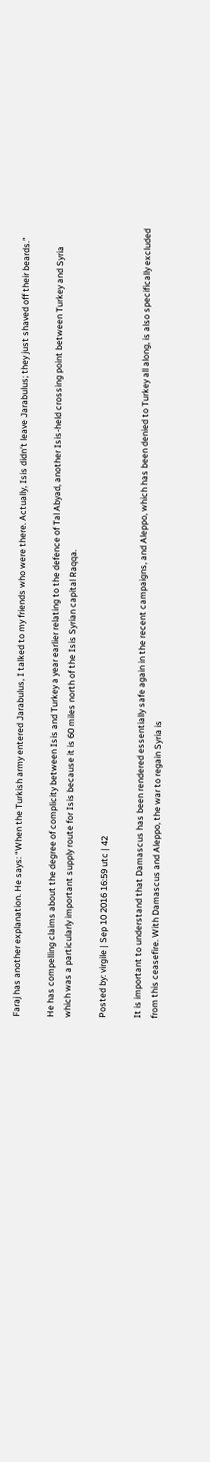Faraj has another explanation. He says: “When the Turkish army entered Jarabulus, I talked to my friends who were there. Actually, Isis didn’t leave Jarabulus; they just shaved off their beards.”

He has compelling claims about the degree of complicity between Isis and Turkey a year earlier relating to the defence of Tal Abyad, another Isis-held crossing point between Turkey and Syria which was a particularly important supply route for Isis because it is 60 miles north of the Isis Syrian capital Raqqa.

Posted by: virgile | Sep 10 2016 16:59 utc | 42

It is important to understand that Damascus has been rendered essentially safe again in the recent campaigns, and Aleppo, which has been denied to Turkey all along, is also specifically excluded from this ceasefire. With Damascus and Aleppo, the war to regain Syria is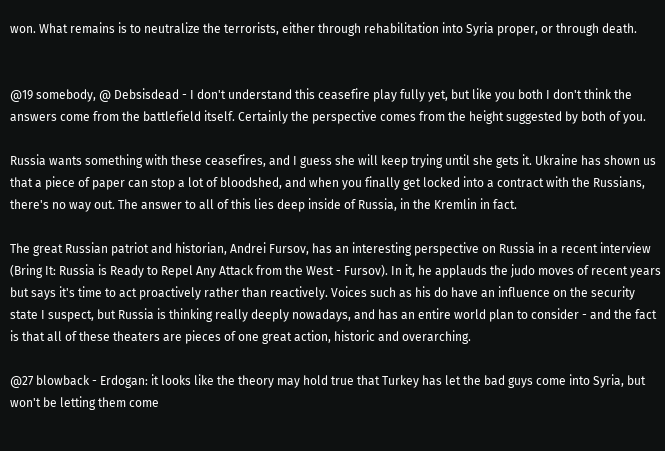won. What remains is to neutralize the terrorists, either through rehabilitation into Syria proper, or through death.


@19 somebody, @ Debsisdead - I don't understand this ceasefire play fully yet, but like you both I don't think the answers come from the battlefield itself. Certainly the perspective comes from the height suggested by both of you.

Russia wants something with these ceasefires, and I guess she will keep trying until she gets it. Ukraine has shown us that a piece of paper can stop a lot of bloodshed, and when you finally get locked into a contract with the Russians, there's no way out. The answer to all of this lies deep inside of Russia, in the Kremlin in fact.

The great Russian patriot and historian, Andrei Fursov, has an interesting perspective on Russia in a recent interview (Bring It: Russia is Ready to Repel Any Attack from the West - Fursov). In it, he applauds the judo moves of recent years but says it's time to act proactively rather than reactively. Voices such as his do have an influence on the security state I suspect, but Russia is thinking really deeply nowadays, and has an entire world plan to consider - and the fact is that all of these theaters are pieces of one great action, historic and overarching.

@27 blowback - Erdogan: it looks like the theory may hold true that Turkey has let the bad guys come into Syria, but won't be letting them come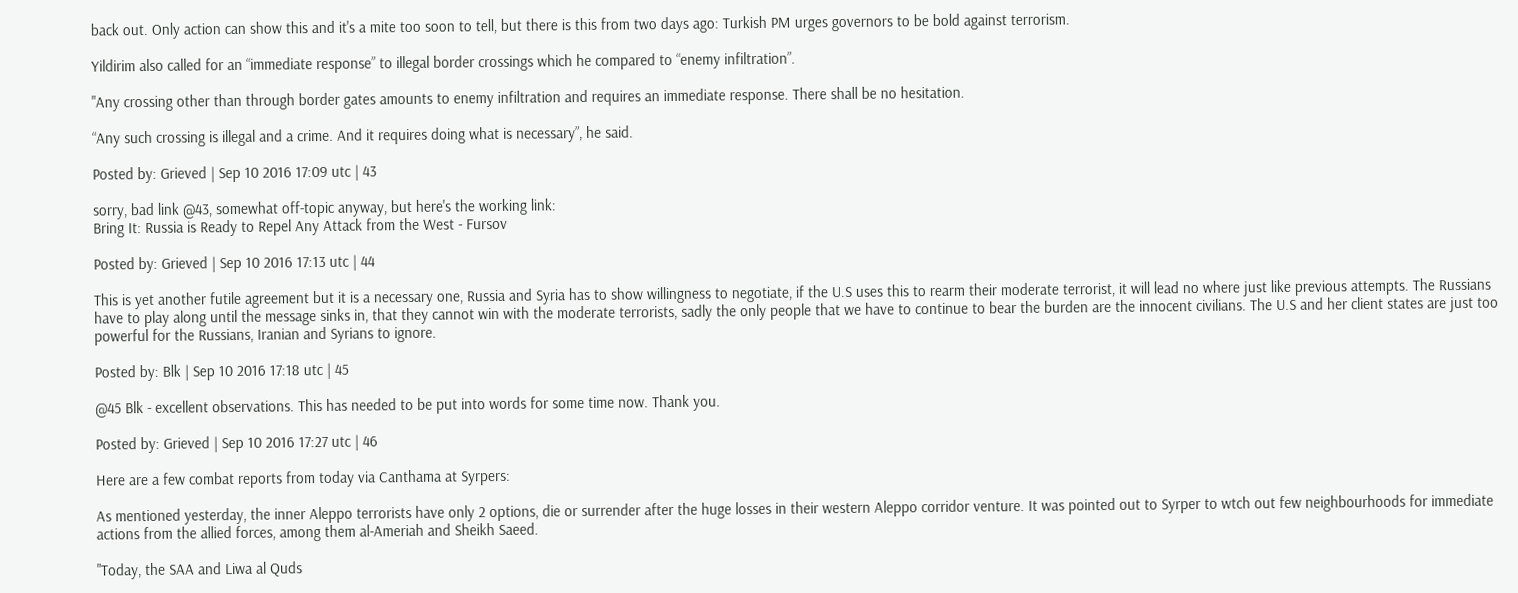back out. Only action can show this and it's a mite too soon to tell, but there is this from two days ago: Turkish PM urges governors to be bold against terrorism.

Yildirim also called for an “immediate response” to illegal border crossings which he compared to “enemy infiltration”.

"Any crossing other than through border gates amounts to enemy infiltration and requires an immediate response. There shall be no hesitation.

“Any such crossing is illegal and a crime. And it requires doing what is necessary”, he said.

Posted by: Grieved | Sep 10 2016 17:09 utc | 43

sorry, bad link @43, somewhat off-topic anyway, but here's the working link:
Bring It: Russia is Ready to Repel Any Attack from the West - Fursov

Posted by: Grieved | Sep 10 2016 17:13 utc | 44

This is yet another futile agreement but it is a necessary one, Russia and Syria has to show willingness to negotiate, if the U.S uses this to rearm their moderate terrorist, it will lead no where just like previous attempts. The Russians have to play along until the message sinks in, that they cannot win with the moderate terrorists, sadly the only people that we have to continue to bear the burden are the innocent civilians. The U.S and her client states are just too powerful for the Russians, Iranian and Syrians to ignore.

Posted by: Blk | Sep 10 2016 17:18 utc | 45

@45 Blk - excellent observations. This has needed to be put into words for some time now. Thank you.

Posted by: Grieved | Sep 10 2016 17:27 utc | 46

Here are a few combat reports from today via Canthama at Syrpers:

As mentioned yesterday, the inner Aleppo terrorists have only 2 options, die or surrender after the huge losses in their western Aleppo corridor venture. It was pointed out to Syrper to wtch out few neighbourhoods for immediate actions from the allied forces, among them al-Ameriah and Sheikh Saeed.

"Today, the SAA and Liwa al Quds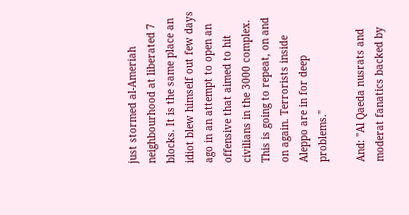just stormed al-Ameriah neighbourhood at liberated 7 blocks. It is the same place an idiot blew himself out few days ago in an attempt to open an offensive that aimed to hit civilians in the 3000 complex. This is going to repeat, on and on again. Terrorists inside Aleppo are in for deep problems."

And: "Al Qaeda nusrats and moderat fanatics backed by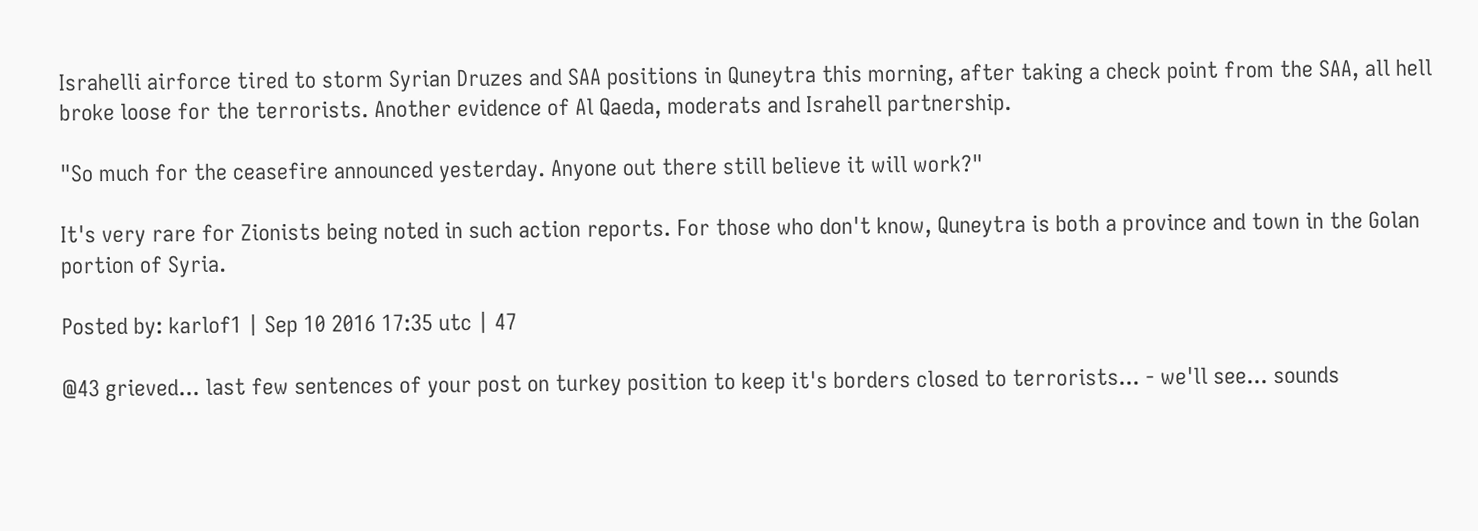Israhelli airforce tired to storm Syrian Druzes and SAA positions in Quneytra this morning, after taking a check point from the SAA, all hell broke loose for the terrorists. Another evidence of Al Qaeda, moderats and Israhell partnership.

"So much for the ceasefire announced yesterday. Anyone out there still believe it will work?"

It's very rare for Zionists being noted in such action reports. For those who don't know, Quneytra is both a province and town in the Golan portion of Syria.

Posted by: karlof1 | Sep 10 2016 17:35 utc | 47

@43 grieved... last few sentences of your post on turkey position to keep it's borders closed to terrorists... - we'll see... sounds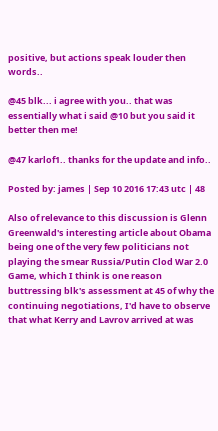positive, but actions speak louder then words..

@45 blk... i agree with you.. that was essentially what i said @10 but you said it better then me!

@47 karlof1.. thanks for the update and info..

Posted by: james | Sep 10 2016 17:43 utc | 48

Also of relevance to this discussion is Glenn Greenwald's interesting article about Obama being one of the very few politicians not playing the smear Russia/Putin Clod War 2.0 Game, which I think is one reason buttressing blk's assessment at 45 of why the continuing negotiations, I'd have to observe that what Kerry and Lavrov arrived at was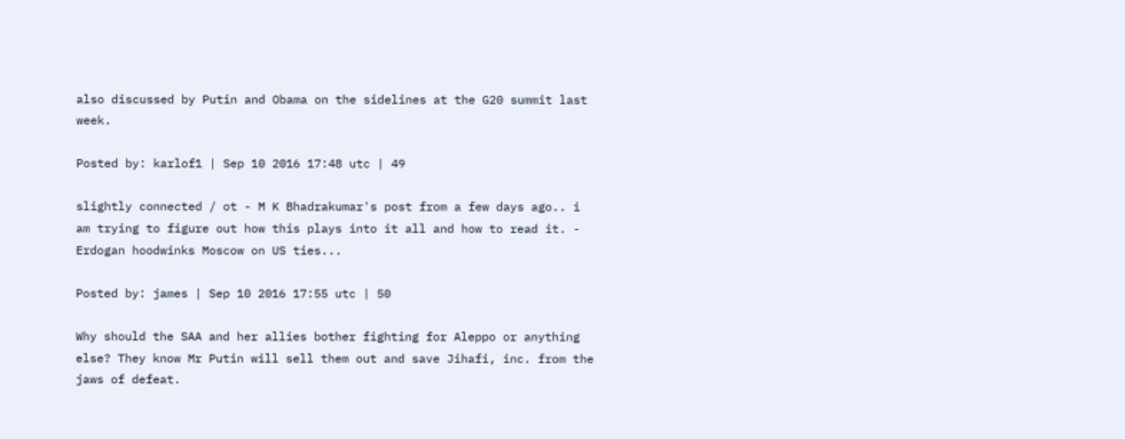also discussed by Putin and Obama on the sidelines at the G20 summit last week.

Posted by: karlof1 | Sep 10 2016 17:48 utc | 49

slightly connected / ot - M K Bhadrakumar's post from a few days ago.. i am trying to figure out how this plays into it all and how to read it. - Erdogan hoodwinks Moscow on US ties...

Posted by: james | Sep 10 2016 17:55 utc | 50

Why should the SAA and her allies bother fighting for Aleppo or anything else? They know Mr Putin will sell them out and save Jihafi, inc. from the jaws of defeat.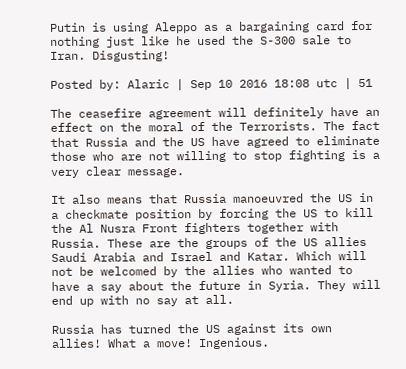Putin is using Aleppo as a bargaining card for nothing just like he used the S-300 sale to Iran. Disgusting!

Posted by: Alaric | Sep 10 2016 18:08 utc | 51

The ceasefire agreement will definitely have an effect on the moral of the Terrorists. The fact that Russia and the US have agreed to eliminate those who are not willing to stop fighting is a very clear message.

It also means that Russia manoeuvred the US in a checkmate position by forcing the US to kill the Al Nusra Front fighters together with Russia. These are the groups of the US allies Saudi Arabia and Israel and Katar. Which will not be welcomed by the allies who wanted to have a say about the future in Syria. They will end up with no say at all.

Russia has turned the US against its own allies! What a move! Ingenious.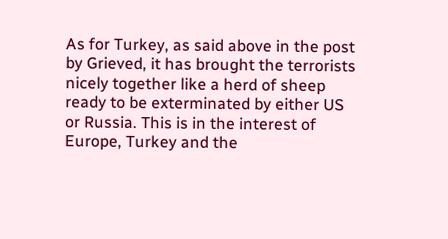As for Turkey, as said above in the post by Grieved, it has brought the terrorists nicely together like a herd of sheep ready to be exterminated by either US or Russia. This is in the interest of Europe, Turkey and the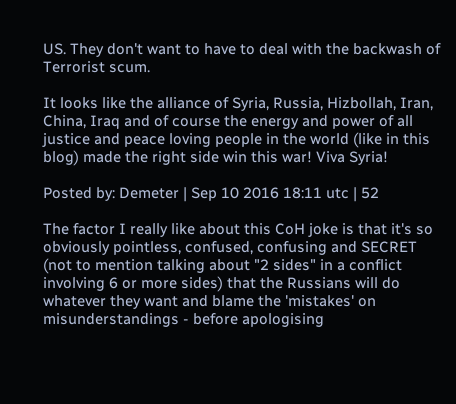US. They don't want to have to deal with the backwash of Terrorist scum.

It looks like the alliance of Syria, Russia, Hizbollah, Iran, China, Iraq and of course the energy and power of all justice and peace loving people in the world (like in this blog) made the right side win this war! Viva Syria!

Posted by: Demeter | Sep 10 2016 18:11 utc | 52

The factor I really like about this CoH joke is that it's so obviously pointless, confused, confusing and SECRET (not to mention talking about "2 sides" in a conflict involving 6 or more sides) that the Russians will do whatever they want and blame the 'mistakes' on misunderstandings - before apologising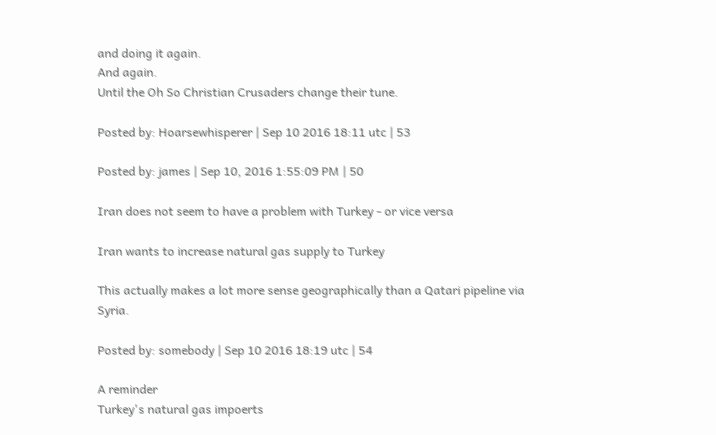and doing it again.
And again.
Until the Oh So Christian Crusaders change their tune.

Posted by: Hoarsewhisperer | Sep 10 2016 18:11 utc | 53

Posted by: james | Sep 10, 2016 1:55:09 PM | 50

Iran does not seem to have a problem with Turkey - or vice versa

Iran wants to increase natural gas supply to Turkey

This actually makes a lot more sense geographically than a Qatari pipeline via Syria.

Posted by: somebody | Sep 10 2016 18:19 utc | 54

A reminder
Turkey's natural gas impoerts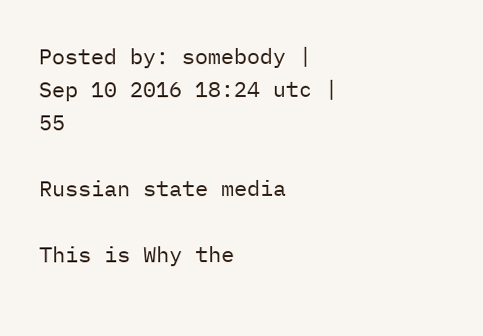Posted by: somebody | Sep 10 2016 18:24 utc | 55

Russian state media

This is Why the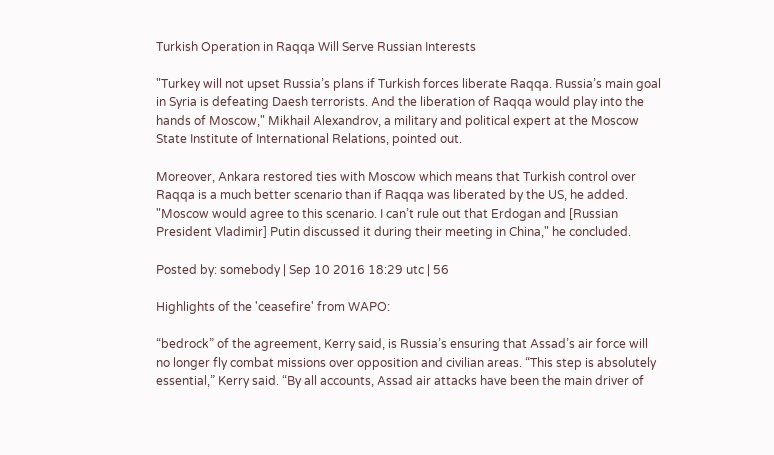Turkish Operation in Raqqa Will Serve Russian Interests

"Turkey will not upset Russia’s plans if Turkish forces liberate Raqqa. Russia’s main goal in Syria is defeating Daesh terrorists. And the liberation of Raqqa would play into the hands of Moscow," Mikhail Alexandrov, a military and political expert at the Moscow State Institute of International Relations, pointed out.

Moreover, Ankara restored ties with Moscow which means that Turkish control over Raqqa is a much better scenario than if Raqqa was liberated by the US, he added. "Moscow would agree to this scenario. I can’t rule out that Erdogan and [Russian President Vladimir] Putin discussed it during their meeting in China," he concluded.

Posted by: somebody | Sep 10 2016 18:29 utc | 56

Highlights of the 'ceasefire' from WAPO:

“bedrock” of the agreement, Kerry said, is Russia’s ensuring that Assad’s air force will no longer fly combat missions over opposition and civilian areas. “This step is absolutely essential,” Kerry said. “By all accounts, Assad air attacks have been the main driver of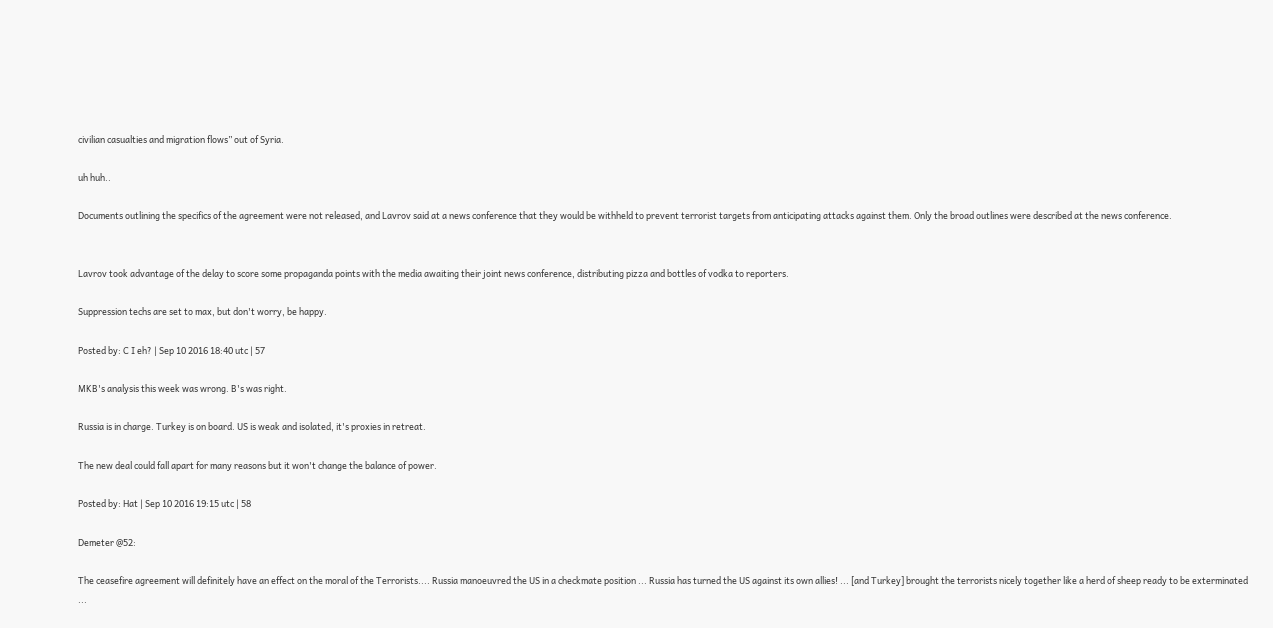civilian casualties and migration flows” out of Syria.

uh huh..

Documents outlining the specifics of the agreement were not released, and Lavrov said at a news conference that they would be withheld to prevent terrorist targets from anticipating attacks against them. Only the broad outlines were described at the news conference.


Lavrov took advantage of the delay to score some propaganda points with the media awaiting their joint news conference, distributing pizza and bottles of vodka to reporters.

Suppression techs are set to max, but don't worry, be happy.

Posted by: C I eh? | Sep 10 2016 18:40 utc | 57

MKB's analysis this week was wrong. B's was right.

Russia is in charge. Turkey is on board. US is weak and isolated, it's proxies in retreat.

The new deal could fall apart for many reasons but it won't change the balance of power.

Posted by: Hat | Sep 10 2016 19:15 utc | 58

Demeter @52:

The ceasefire agreement will definitely have an effect on the moral of the Terrorists.... Russia manoeuvred the US in a checkmate position ... Russia has turned the US against its own allies! ... [and Turkey] brought the terrorists nicely together like a herd of sheep ready to be exterminated ...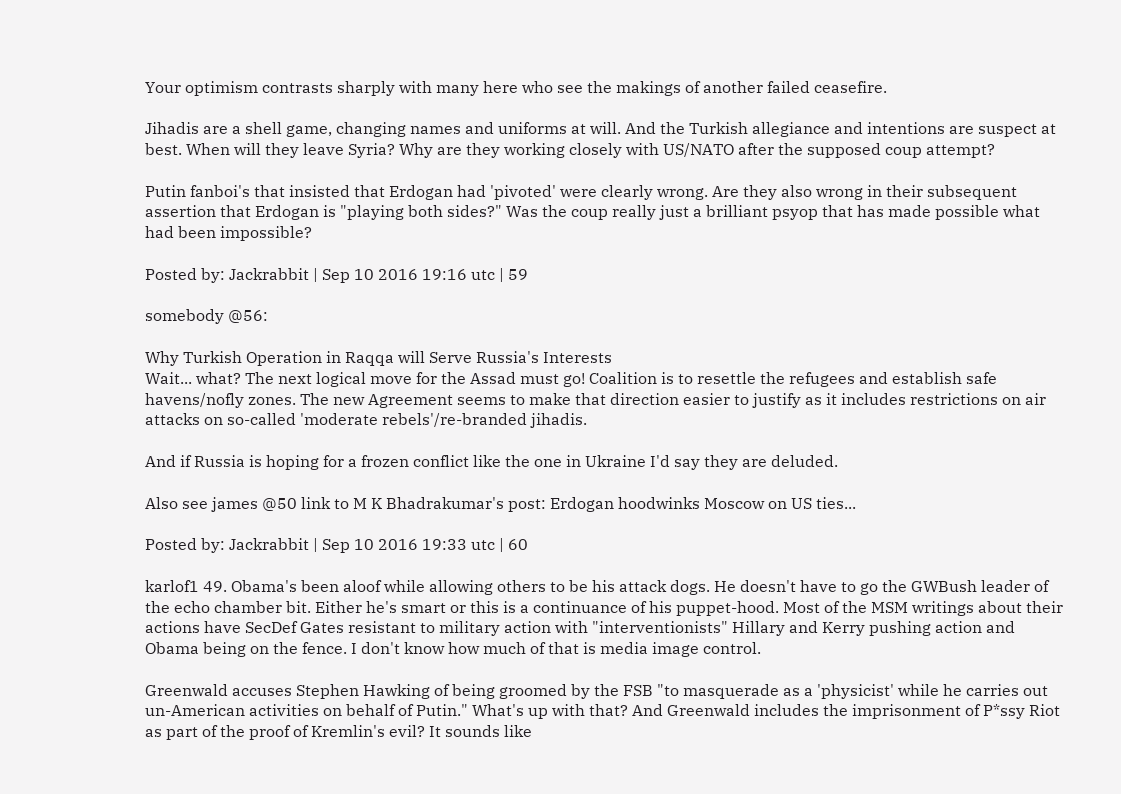Your optimism contrasts sharply with many here who see the makings of another failed ceasefire.

Jihadis are a shell game, changing names and uniforms at will. And the Turkish allegiance and intentions are suspect at best. When will they leave Syria? Why are they working closely with US/NATO after the supposed coup attempt?

Putin fanboi's that insisted that Erdogan had 'pivoted' were clearly wrong. Are they also wrong in their subsequent assertion that Erdogan is "playing both sides?" Was the coup really just a brilliant psyop that has made possible what had been impossible?

Posted by: Jackrabbit | Sep 10 2016 19:16 utc | 59

somebody @56:

Why Turkish Operation in Raqqa will Serve Russia's Interests
Wait... what? The next logical move for the Assad must go! Coalition is to resettle the refugees and establish safe havens/nofly zones. The new Agreement seems to make that direction easier to justify as it includes restrictions on air attacks on so-called 'moderate rebels'/re-branded jihadis.

And if Russia is hoping for a frozen conflict like the one in Ukraine I'd say they are deluded.

Also see james @50 link to M K Bhadrakumar's post: Erdogan hoodwinks Moscow on US ties...

Posted by: Jackrabbit | Sep 10 2016 19:33 utc | 60

karlof1 49. Obama's been aloof while allowing others to be his attack dogs. He doesn't have to go the GWBush leader of the echo chamber bit. Either he's smart or this is a continuance of his puppet-hood. Most of the MSM writings about their actions have SecDef Gates resistant to military action with "interventionists" Hillary and Kerry pushing action and Obama being on the fence. I don't know how much of that is media image control.

Greenwald accuses Stephen Hawking of being groomed by the FSB "to masquerade as a 'physicist' while he carries out un-American activities on behalf of Putin." What's up with that? And Greenwald includes the imprisonment of P*ssy Riot as part of the proof of Kremlin's evil? It sounds like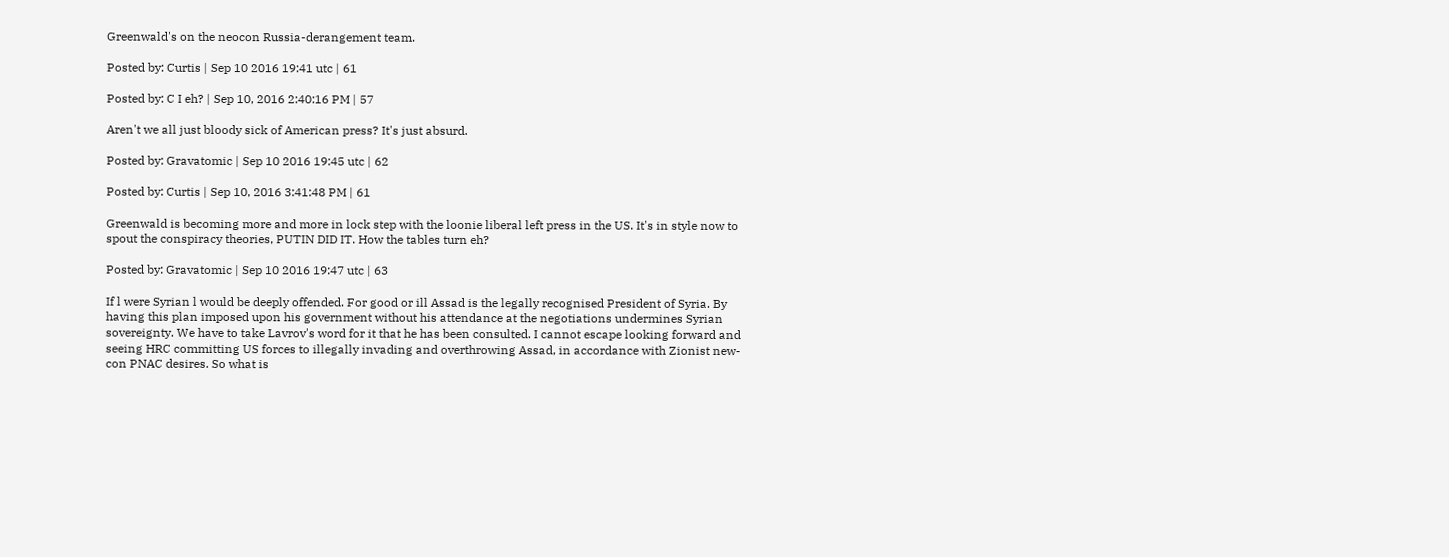Greenwald's on the neocon Russia-derangement team.

Posted by: Curtis | Sep 10 2016 19:41 utc | 61

Posted by: C I eh? | Sep 10, 2016 2:40:16 PM | 57

Aren't we all just bloody sick of American press? It's just absurd.

Posted by: Gravatomic | Sep 10 2016 19:45 utc | 62

Posted by: Curtis | Sep 10, 2016 3:41:48 PM | 61

Greenwald is becoming more and more in lock step with the loonie liberal left press in the US. It's in style now to spout the conspiracy theories, PUTIN DID IT. How the tables turn eh?

Posted by: Gravatomic | Sep 10 2016 19:47 utc | 63

If l were Syrian l would be deeply offended. For good or ill Assad is the legally recognised President of Syria. By having this plan imposed upon his government without his attendance at the negotiations undermines Syrian sovereignty. We have to take Lavrov's word for it that he has been consulted. I cannot escape looking forward and seeing HRC committing US forces to illegally invading and overthrowing Assad, in accordance with Zionist new-con PNAC desires. So what is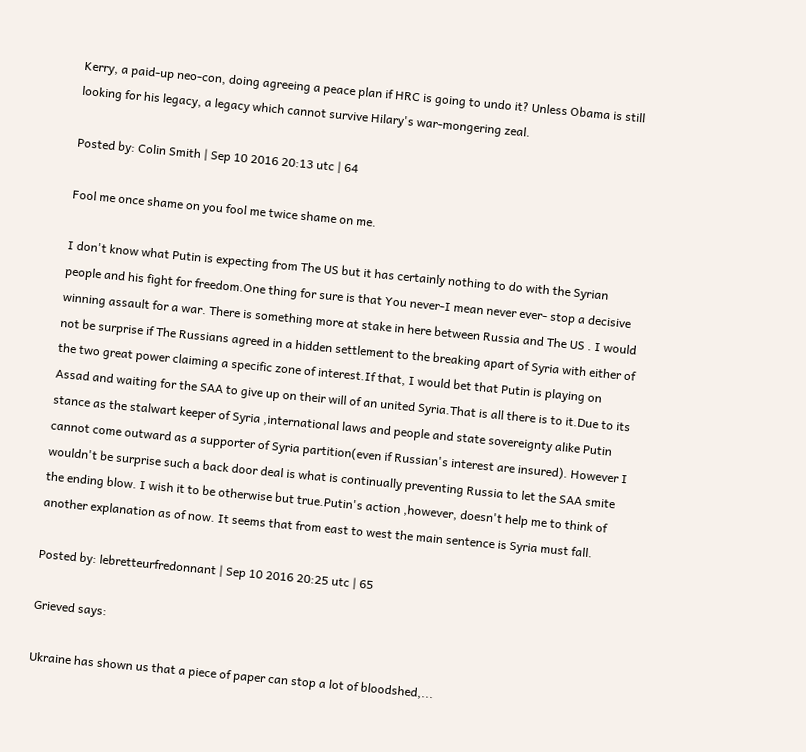Kerry, a paid-up neo-con, doing agreeing a peace plan if HRC is going to undo it? Unless Obama is still looking for his legacy, a legacy which cannot survive Hilary's war-mongering zeal.

Posted by: Colin Smith | Sep 10 2016 20:13 utc | 64

Fool me once shame on you fool me twice shame on me.

I don't know what Putin is expecting from The US but it has certainly nothing to do with the Syrian people and his fight for freedom.One thing for sure is that You never-I mean never ever- stop a decisive winning assault for a war. There is something more at stake in here between Russia and The US . I would not be surprise if The Russians agreed in a hidden settlement to the breaking apart of Syria with either of the two great power claiming a specific zone of interest.If that, I would bet that Putin is playing on Assad and waiting for the SAA to give up on their will of an united Syria.That is all there is to it.Due to its stance as the stalwart keeper of Syria ,international laws and people and state sovereignty alike Putin cannot come outward as a supporter of Syria partition(even if Russian's interest are insured). However I wouldn't be surprise such a back door deal is what is continually preventing Russia to let the SAA smite the ending blow. I wish it to be otherwise but true.Putin's action ,however, doesn't help me to think of another explanation as of now. It seems that from east to west the main sentence is Syria must fall.

Posted by: lebretteurfredonnant | Sep 10 2016 20:25 utc | 65

Grieved says:

Ukraine has shown us that a piece of paper can stop a lot of bloodshed,...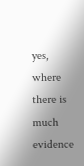yes, where there is much evidence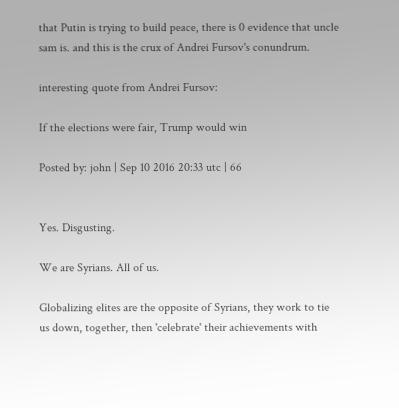that Putin is trying to build peace, there is 0 evidence that uncle sam is. and this is the crux of Andrei Fursov's conundrum.

interesting quote from Andrei Fursov:

If the elections were fair, Trump would win

Posted by: john | Sep 10 2016 20:33 utc | 66


Yes. Disgusting.

We are Syrians. All of us.

Globalizing elites are the opposite of Syrians, they work to tie us down, together, then 'celebrate' their achievements with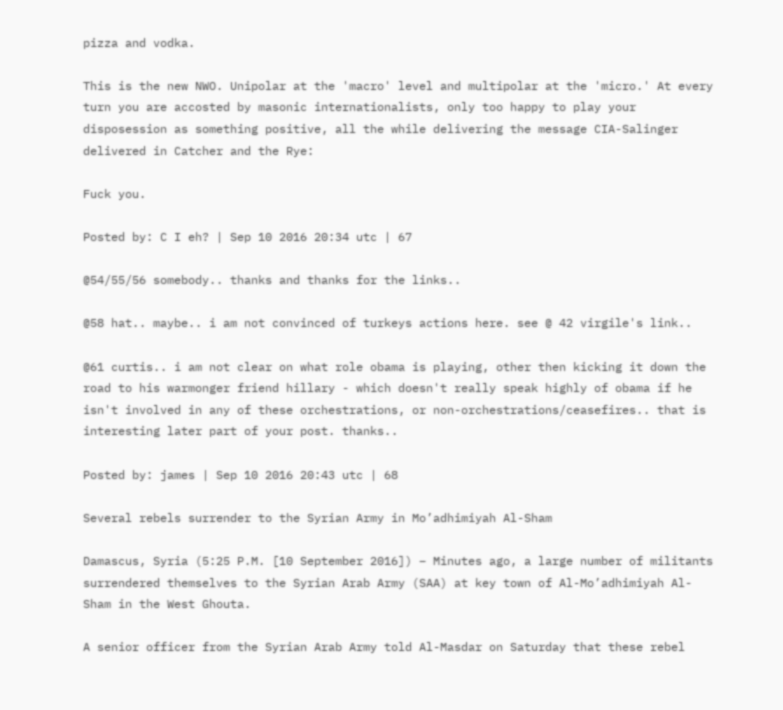pizza and vodka.

This is the new NWO. Unipolar at the 'macro' level and multipolar at the 'micro.' At every turn you are accosted by masonic internationalists, only too happy to play your disposession as something positive, all the while delivering the message CIA-Salinger delivered in Catcher and the Rye:

Fuck you.

Posted by: C I eh? | Sep 10 2016 20:34 utc | 67

@54/55/56 somebody.. thanks and thanks for the links..

@58 hat.. maybe.. i am not convinced of turkeys actions here. see @ 42 virgile's link..

@61 curtis.. i am not clear on what role obama is playing, other then kicking it down the road to his warmonger friend hillary - which doesn't really speak highly of obama if he isn't involved in any of these orchestrations, or non-orchestrations/ceasefires.. that is interesting later part of your post. thanks..

Posted by: james | Sep 10 2016 20:43 utc | 68

Several rebels surrender to the Syrian Army in Mo’adhimiyah Al-Sham

Damascus, Syria (5:25 P.M. [10 September 2016]) – Minutes ago, a large number of militants surrendered themselves to the Syrian Arab Army (SAA) at key town of Al-Mo’adhimiyah Al-Sham in the West Ghouta.

A senior officer from the Syrian Arab Army told Al-Masdar on Saturday that these rebel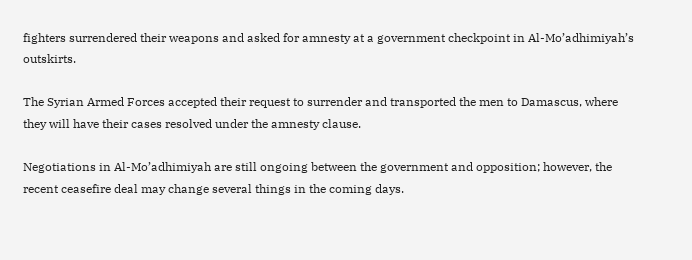fighters surrendered their weapons and asked for amnesty at a government checkpoint in Al-Mo’adhimiyah’s outskirts.

The Syrian Armed Forces accepted their request to surrender and transported the men to Damascus, where they will have their cases resolved under the amnesty clause.

Negotiations in Al-Mo’adhimiyah are still ongoing between the government and opposition; however, the recent ceasefire deal may change several things in the coming days.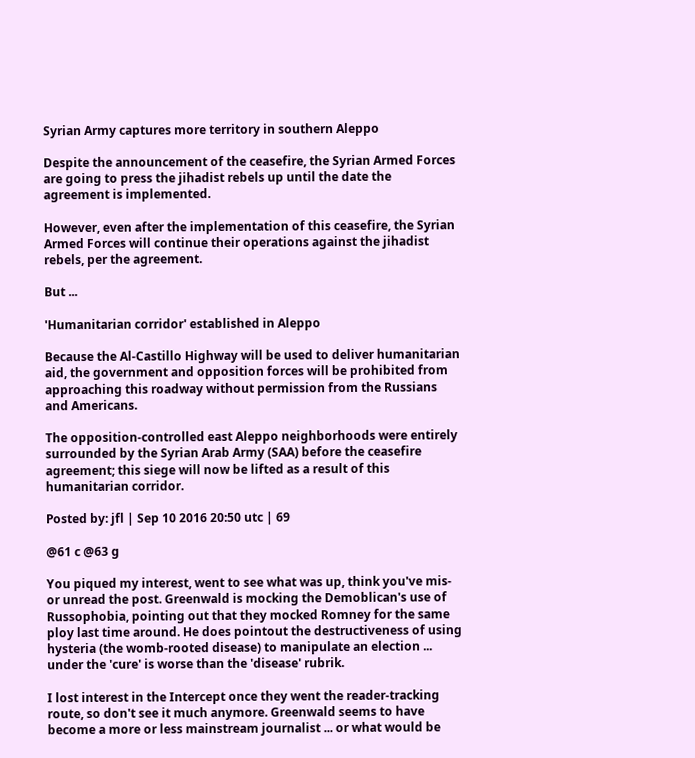Syrian Army captures more territory in southern Aleppo

Despite the announcement of the ceasefire, the Syrian Armed Forces are going to press the jihadist rebels up until the date the agreement is implemented.

However, even after the implementation of this ceasefire, the Syrian Armed Forces will continue their operations against the jihadist rebels, per the agreement.

But ...

'Humanitarian corridor' established in Aleppo

Because the Al-Castillo Highway will be used to deliver humanitarian aid, the government and opposition forces will be prohibited from approaching this roadway without permission from the Russians and Americans.

The opposition-controlled east Aleppo neighborhoods were entirely surrounded by the Syrian Arab Army (SAA) before the ceasefire agreement; this siege will now be lifted as a result of this humanitarian corridor.

Posted by: jfl | Sep 10 2016 20:50 utc | 69

@61 c @63 g

You piqued my interest, went to see what was up, think you've mis- or unread the post. Greenwald is mocking the Demoblican's use of Russophobia, pointing out that they mocked Romney for the same ploy last time around. He does pointout the destructiveness of using hysteria (the womb-rooted disease) to manipulate an election ... under the 'cure' is worse than the 'disease' rubrik.

I lost interest in the Intercept once they went the reader-tracking route, so don't see it much anymore. Greenwald seems to have become a more or less mainstream journalist ... or what would be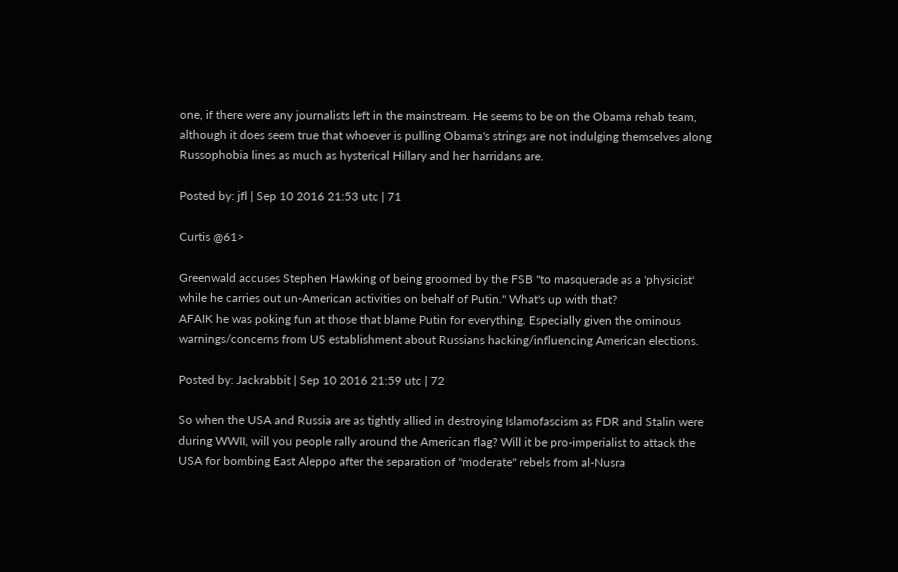one, if there were any journalists left in the mainstream. He seems to be on the Obama rehab team, although it does seem true that whoever is pulling Obama's strings are not indulging themselves along Russophobia lines as much as hysterical Hillary and her harridans are.

Posted by: jfl | Sep 10 2016 21:53 utc | 71

Curtis @61>

Greenwald accuses Stephen Hawking of being groomed by the FSB "to masquerade as a 'physicist' while he carries out un-American activities on behalf of Putin." What's up with that?
AFAIK he was poking fun at those that blame Putin for everything. Especially given the ominous warnings/concerns from US establishment about Russians hacking/influencing American elections.

Posted by: Jackrabbit | Sep 10 2016 21:59 utc | 72

So when the USA and Russia are as tightly allied in destroying Islamofascism as FDR and Stalin were during WWII, will you people rally around the American flag? Will it be pro-imperialist to attack the USA for bombing East Aleppo after the separation of "moderate" rebels from al-Nusra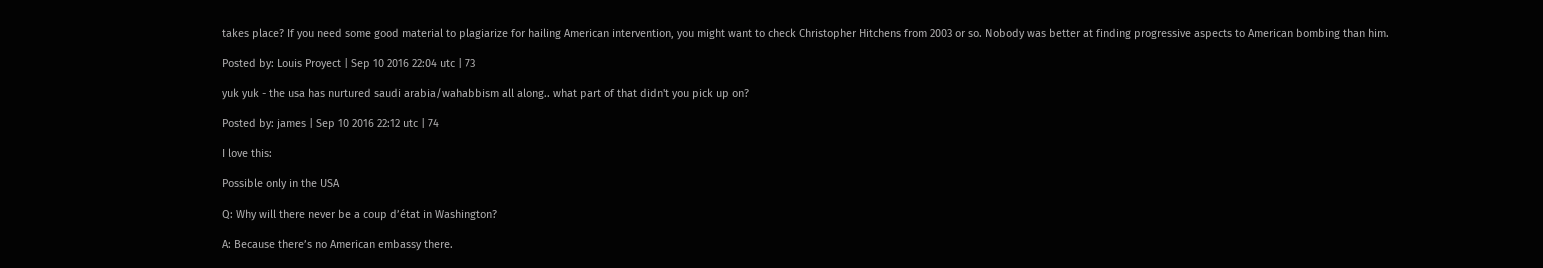takes place? If you need some good material to plagiarize for hailing American intervention, you might want to check Christopher Hitchens from 2003 or so. Nobody was better at finding progressive aspects to American bombing than him.

Posted by: Louis Proyect | Sep 10 2016 22:04 utc | 73

yuk yuk - the usa has nurtured saudi arabia/wahabbism all along.. what part of that didn't you pick up on?

Posted by: james | Sep 10 2016 22:12 utc | 74

I love this:

Possible only in the USA

Q: Why will there never be a coup d’état in Washington?

A: Because there’s no American embassy there.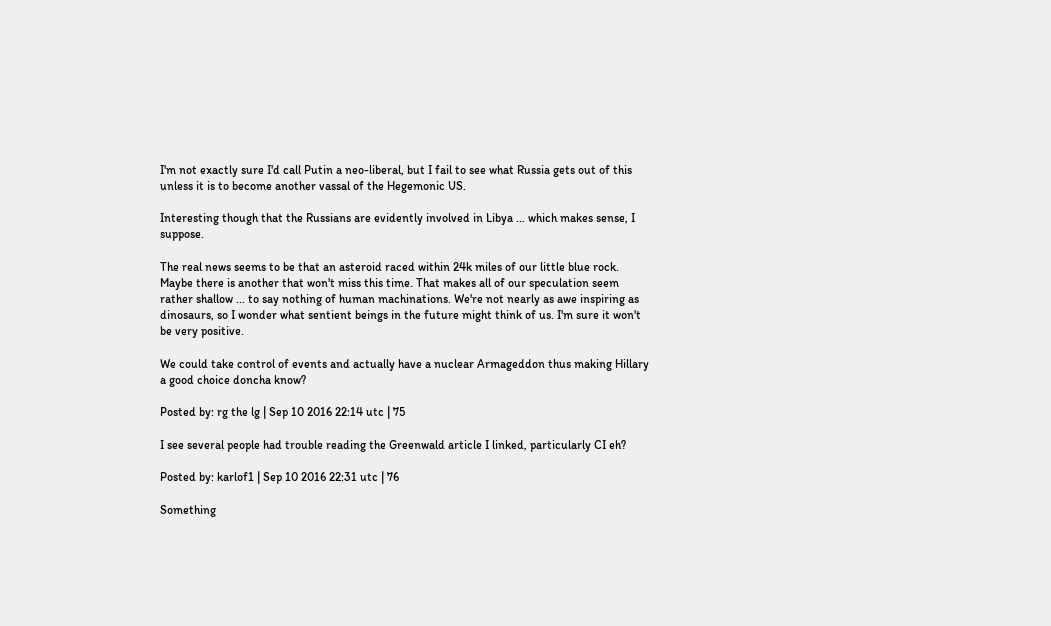I'm not exactly sure I'd call Putin a neo-liberal, but I fail to see what Russia gets out of this unless it is to become another vassal of the Hegemonic US.

Interesting though that the Russians are evidently involved in Libya ... which makes sense, I suppose.

The real news seems to be that an asteroid raced within 24k miles of our little blue rock. Maybe there is another that won't miss this time. That makes all of our speculation seem rather shallow ... to say nothing of human machinations. We're not nearly as awe inspiring as dinosaurs, so I wonder what sentient beings in the future might think of us. I'm sure it won't be very positive.

We could take control of events and actually have a nuclear Armageddon thus making Hillary a good choice doncha know?

Posted by: rg the lg | Sep 10 2016 22:14 utc | 75

I see several people had trouble reading the Greenwald article I linked, particularly CI eh?

Posted by: karlof1 | Sep 10 2016 22:31 utc | 76

Something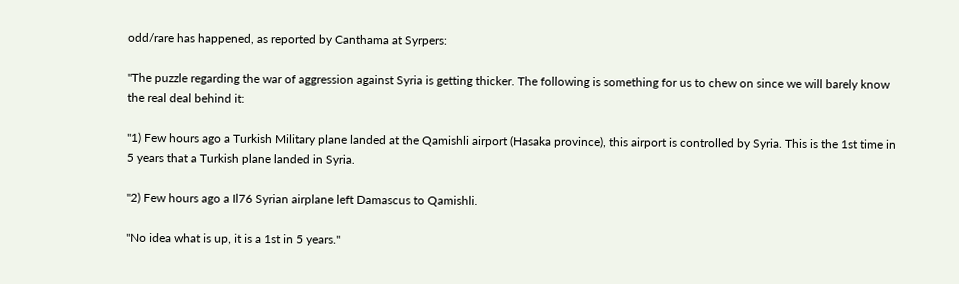odd/rare has happened, as reported by Canthama at Syrpers:

"The puzzle regarding the war of aggression against Syria is getting thicker. The following is something for us to chew on since we will barely know the real deal behind it:

"1) Few hours ago a Turkish Military plane landed at the Qamishli airport (Hasaka province), this airport is controlled by Syria. This is the 1st time in 5 years that a Turkish plane landed in Syria.

"2) Few hours ago a Il76 Syrian airplane left Damascus to Qamishli.

"No idea what is up, it is a 1st in 5 years."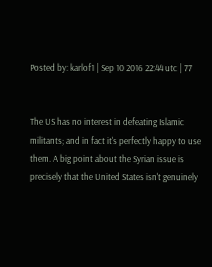Posted by: karlof1 | Sep 10 2016 22:44 utc | 77


The US has no interest in defeating Islamic militants; and in fact it's perfectly happy to use them. A big point about the Syrian issue is precisely that the United States isn't genuinely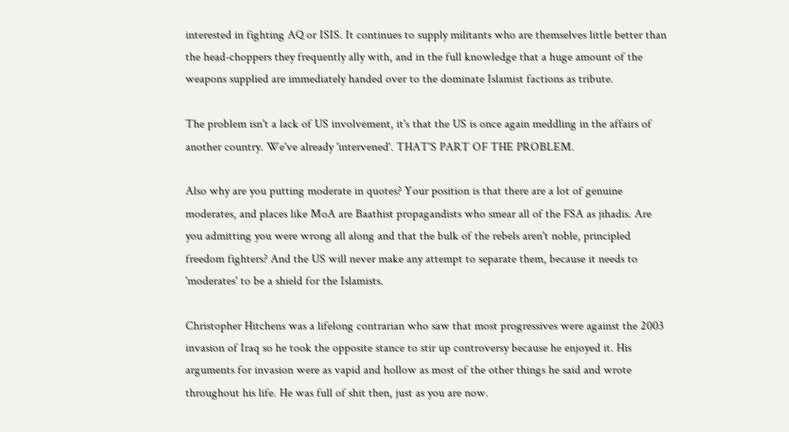interested in fighting AQ or ISIS. It continues to supply militants who are themselves little better than the head-choppers they frequently ally with, and in the full knowledge that a huge amount of the weapons supplied are immediately handed over to the dominate Islamist factions as tribute.

The problem isn't a lack of US involvement, it's that the US is once again meddling in the affairs of another country. We've already 'intervened'. THAT'S PART OF THE PROBLEM.

Also why are you putting moderate in quotes? Your position is that there are a lot of genuine moderates, and places like MoA are Baathist propagandists who smear all of the FSA as jihadis. Are you admitting you were wrong all along and that the bulk of the rebels aren't noble, principled freedom fighters? And the US will never make any attempt to separate them, because it needs to 'moderates' to be a shield for the Islamists.

Christopher Hitchens was a lifelong contrarian who saw that most progressives were against the 2003 invasion of Iraq so he took the opposite stance to stir up controversy because he enjoyed it. His arguments for invasion were as vapid and hollow as most of the other things he said and wrote throughout his life. He was full of shit then, just as you are now.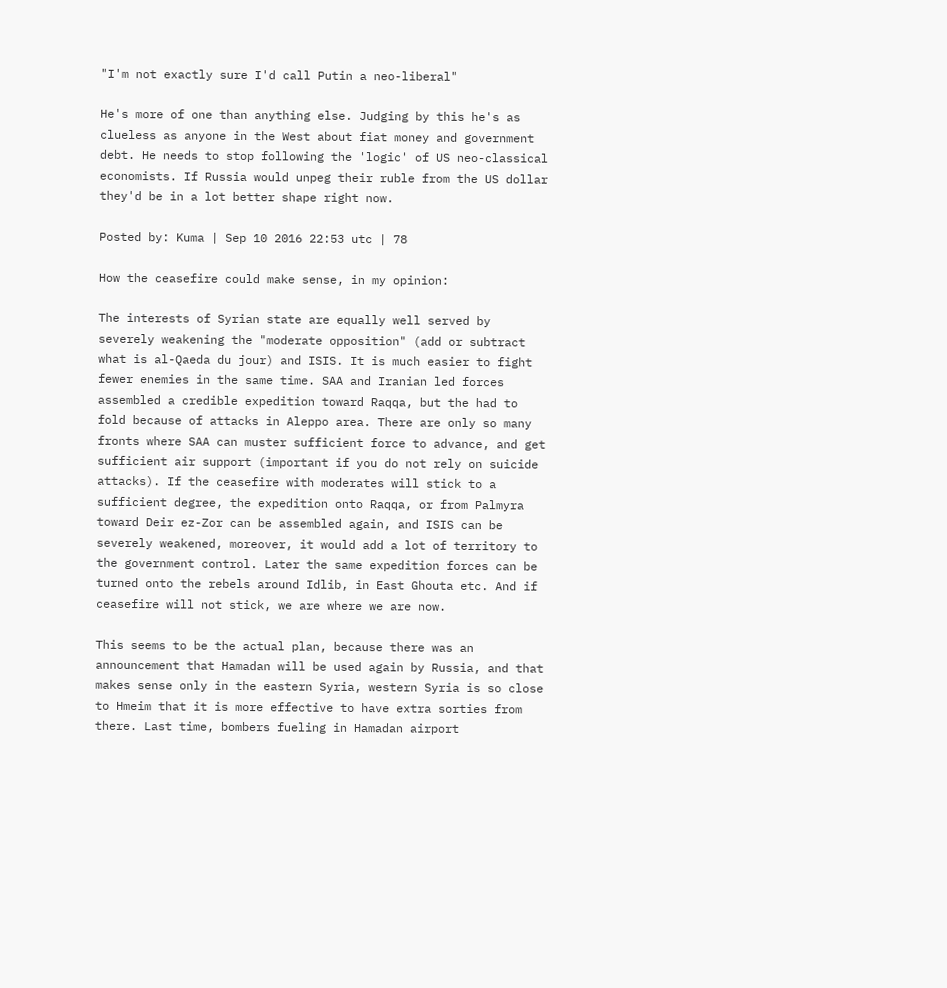"I'm not exactly sure I'd call Putin a neo-liberal"

He's more of one than anything else. Judging by this he's as clueless as anyone in the West about fiat money and government debt. He needs to stop following the 'logic' of US neo-classical economists. If Russia would unpeg their ruble from the US dollar they'd be in a lot better shape right now.

Posted by: Kuma | Sep 10 2016 22:53 utc | 78

How the ceasefire could make sense, in my opinion:

The interests of Syrian state are equally well served by severely weakening the "moderate opposition" (add or subtract what is al-Qaeda du jour) and ISIS. It is much easier to fight fewer enemies in the same time. SAA and Iranian led forces assembled a credible expedition toward Raqqa, but the had to fold because of attacks in Aleppo area. There are only so many fronts where SAA can muster sufficient force to advance, and get sufficient air support (important if you do not rely on suicide attacks). If the ceasefire with moderates will stick to a sufficient degree, the expedition onto Raqqa, or from Palmyra toward Deir ez-Zor can be assembled again, and ISIS can be severely weakened, moreover, it would add a lot of territory to the government control. Later the same expedition forces can be turned onto the rebels around Idlib, in East Ghouta etc. And if ceasefire will not stick, we are where we are now.

This seems to be the actual plan, because there was an announcement that Hamadan will be used again by Russia, and that makes sense only in the eastern Syria, western Syria is so close to Hmeim that it is more effective to have extra sorties from there. Last time, bombers fueling in Hamadan airport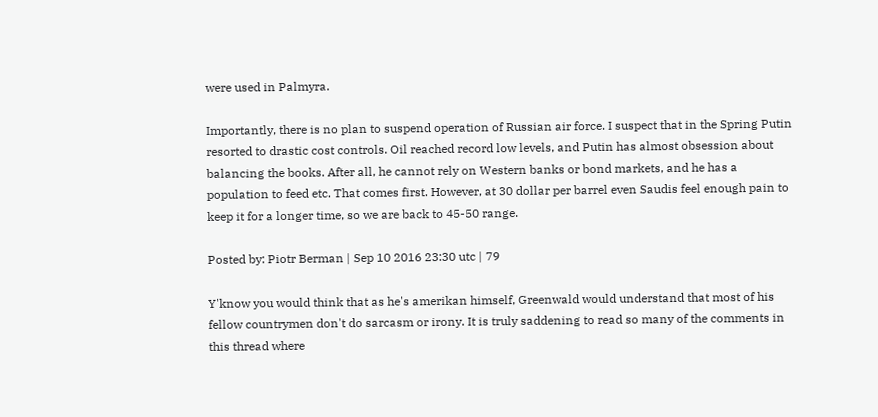were used in Palmyra.

Importantly, there is no plan to suspend operation of Russian air force. I suspect that in the Spring Putin resorted to drastic cost controls. Oil reached record low levels, and Putin has almost obsession about balancing the books. After all, he cannot rely on Western banks or bond markets, and he has a population to feed etc. That comes first. However, at 30 dollar per barrel even Saudis feel enough pain to keep it for a longer time, so we are back to 45-50 range.

Posted by: Piotr Berman | Sep 10 2016 23:30 utc | 79

Y'know you would think that as he's amerikan himself, Greenwald would understand that most of his fellow countrymen don't do sarcasm or irony. It is truly saddening to read so many of the comments in this thread where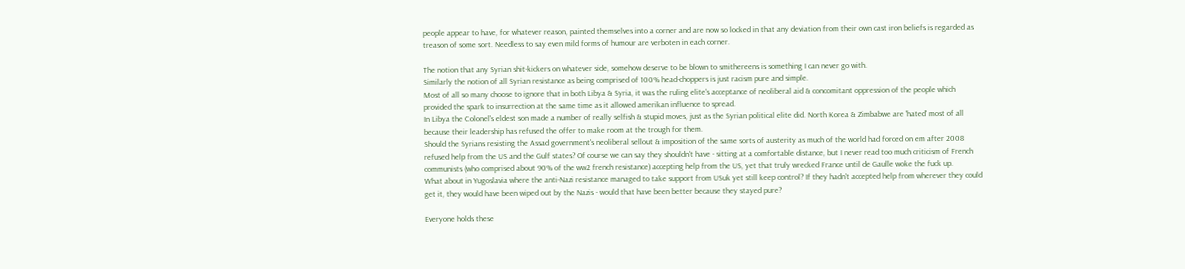people appear to have, for whatever reason, painted themselves into a corner and are now so locked in that any deviation from their own cast iron beliefs is regarded as treason of some sort. Needless to say even mild forms of humour are verboten in each corner.

The notion that any Syrian shit-kickers on whatever side, somehow deserve to be blown to smithereens is something I can never go with.
Similarly the notion of all Syrian resistance as being comprised of 100% head-choppers is just racism pure and simple.
Most of all so many choose to ignore that in both Libya & Syria, it was the ruling elite's acceptance of neoliberal aid & concomitant oppression of the people which provided the spark to insurrection at the same time as it allowed amerikan influence to spread.
In Libya the Colonel's eldest son made a number of really selfish & stupid moves, just as the Syrian political elite did. North Korea & Zimbabwe are 'hated' most of all because their leadership has refused the offer to make room at the trough for them.
Should the Syrians resisting the Assad government's neoliberal sellout & imposition of the same sorts of austerity as much of the world had forced on em after 2008 refused help from the US and the Gulf states? Of course we can say they shouldn't have - sitting at a comfortable distance, but I never read too much criticism of French communists (who comprised about 90% of the ww2 french resistance) accepting help from the US, yet that truly wrecked France until de Gaulle woke the fuck up.
What about in Yugoslavia where the anti-Nazi resistance managed to take support from USuk yet still keep control? If they hadn't accepted help from wherever they could get it, they would have been wiped out by the Nazis - would that have been better because they stayed pure?

Everyone holds these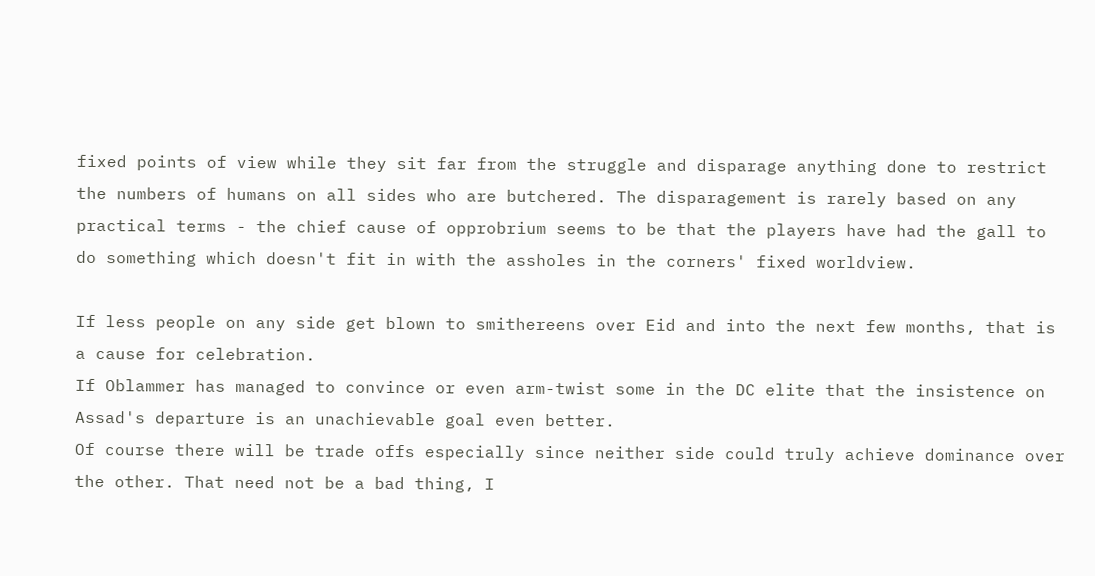fixed points of view while they sit far from the struggle and disparage anything done to restrict the numbers of humans on all sides who are butchered. The disparagement is rarely based on any practical terms - the chief cause of opprobrium seems to be that the players have had the gall to do something which doesn't fit in with the assholes in the corners' fixed worldview.

If less people on any side get blown to smithereens over Eid and into the next few months, that is a cause for celebration.
If Oblammer has managed to convince or even arm-twist some in the DC elite that the insistence on Assad's departure is an unachievable goal even better.
Of course there will be trade offs especially since neither side could truly achieve dominance over the other. That need not be a bad thing, I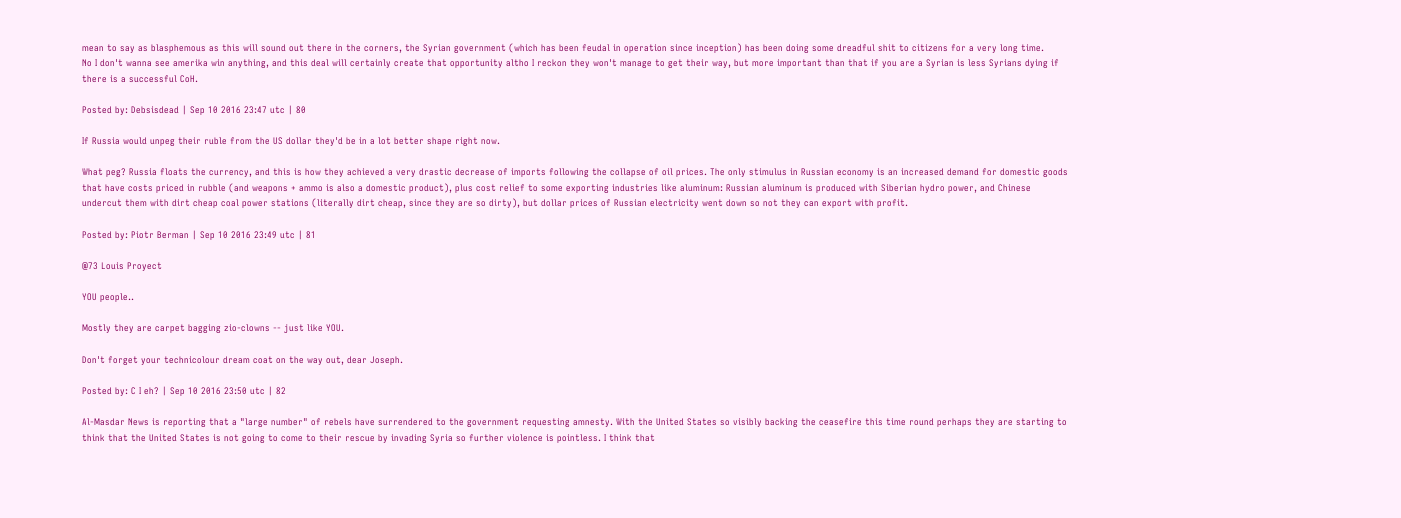mean to say as blasphemous as this will sound out there in the corners, the Syrian government (which has been feudal in operation since inception) has been doing some dreadful shit to citizens for a very long time.
No I don't wanna see amerika win anything, and this deal will certainly create that opportunity altho I reckon they won't manage to get their way, but more important than that if you are a Syrian is less Syrians dying if there is a successful CoH.

Posted by: Debsisdead | Sep 10 2016 23:47 utc | 80

If Russia would unpeg their ruble from the US dollar they'd be in a lot better shape right now.

What peg? Russia floats the currency, and this is how they achieved a very drastic decrease of imports following the collapse of oil prices. The only stimulus in Russian economy is an increased demand for domestic goods that have costs priced in rubble (and weapons + ammo is also a domestic product), plus cost relief to some exporting industries like aluminum: Russian aluminum is produced with Siberian hydro power, and Chinese undercut them with dirt cheap coal power stations (literally dirt cheap, since they are so dirty), but dollar prices of Russian electricity went down so not they can export with profit.

Posted by: Piotr Berman | Sep 10 2016 23:49 utc | 81

@73 Louis Proyect

YOU people..

Mostly they are carpet bagging zio-clowns -- just like YOU.

Don't forget your technicolour dream coat on the way out, dear Joseph.

Posted by: C I eh? | Sep 10 2016 23:50 utc | 82

Al-Masdar News is reporting that a "large number" of rebels have surrendered to the government requesting amnesty. With the United States so visibly backing the ceasefire this time round perhaps they are starting to think that the United States is not going to come to their rescue by invading Syria so further violence is pointless. I think that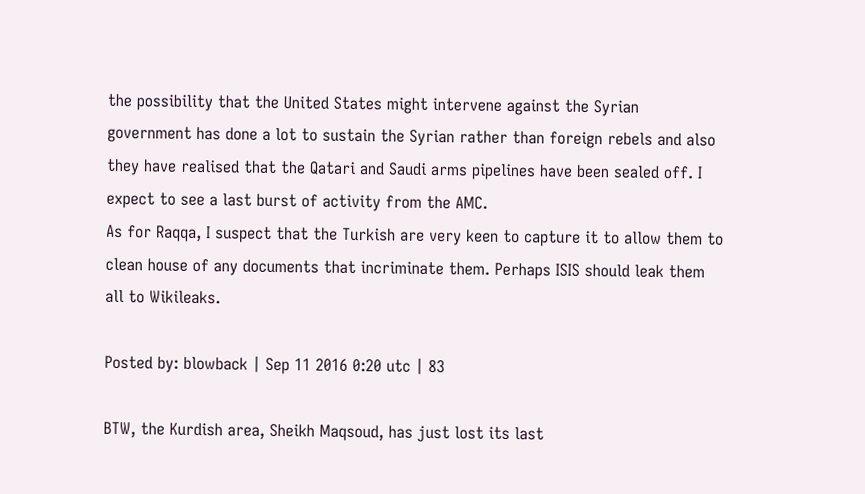the possibility that the United States might intervene against the Syrian government has done a lot to sustain the Syrian rather than foreign rebels and also they have realised that the Qatari and Saudi arms pipelines have been sealed off. I expect to see a last burst of activity from the AMC.
As for Raqqa, I suspect that the Turkish are very keen to capture it to allow them to clean house of any documents that incriminate them. Perhaps ISIS should leak them all to Wikileaks.

Posted by: blowback | Sep 11 2016 0:20 utc | 83

BTW, the Kurdish area, Sheikh Maqsoud, has just lost its last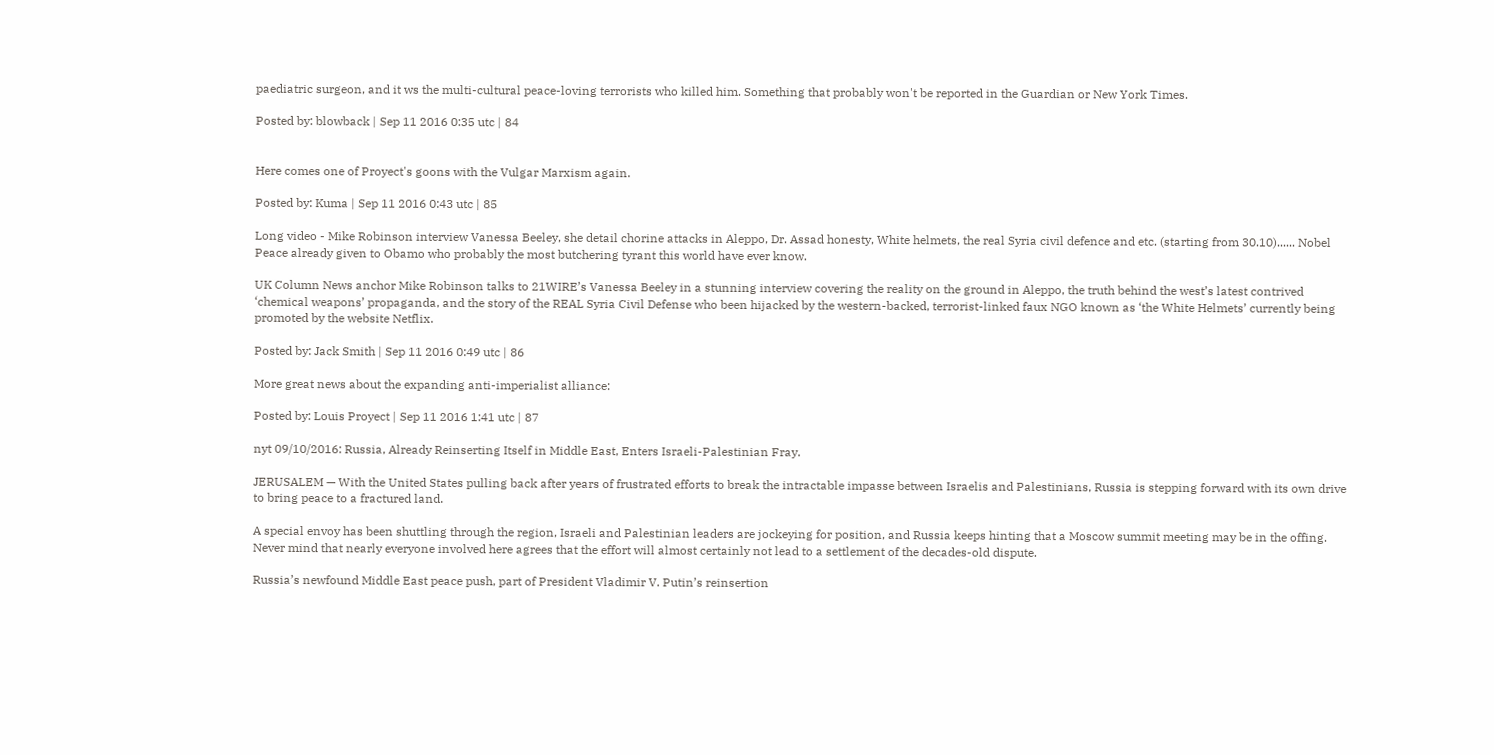paediatric surgeon, and it ws the multi-cultural peace-loving terrorists who killed him. Something that probably won't be reported in the Guardian or New York Times.

Posted by: blowback | Sep 11 2016 0:35 utc | 84


Here comes one of Proyect's goons with the Vulgar Marxism again.

Posted by: Kuma | Sep 11 2016 0:43 utc | 85

Long video - Mike Robinson interview Vanessa Beeley, she detail chorine attacks in Aleppo, Dr. Assad honesty, White helmets, the real Syria civil defence and etc. (starting from 30.10)...... Nobel Peace already given to Obamo who probably the most butchering tyrant this world have ever know.

UK Column News anchor Mike Robinson talks to 21WIRE’s Vanessa Beeley in a stunning interview covering the reality on the ground in Aleppo, the truth behind the west’s latest contrived ‘chemical weapons’ propaganda, and the story of the REAL Syria Civil Defense who been hijacked by the western-backed, terrorist-linked faux NGO known as ‘the White Helmets’ currently being promoted by the website Netflix.

Posted by: Jack Smith | Sep 11 2016 0:49 utc | 86

More great news about the expanding anti-imperialist alliance:

Posted by: Louis Proyect | Sep 11 2016 1:41 utc | 87

nyt 09/10/2016: Russia, Already Reinserting Itself in Middle East, Enters Israeli-Palestinian Fray.

JERUSALEM — With the United States pulling back after years of frustrated efforts to break the intractable impasse between Israelis and Palestinians, Russia is stepping forward with its own drive to bring peace to a fractured land.

A special envoy has been shuttling through the region, Israeli and Palestinian leaders are jockeying for position, and Russia keeps hinting that a Moscow summit meeting may be in the offing. Never mind that nearly everyone involved here agrees that the effort will almost certainly not lead to a settlement of the decades-old dispute.

Russia’s newfound Middle East peace push, part of President Vladimir V. Putin’s reinsertion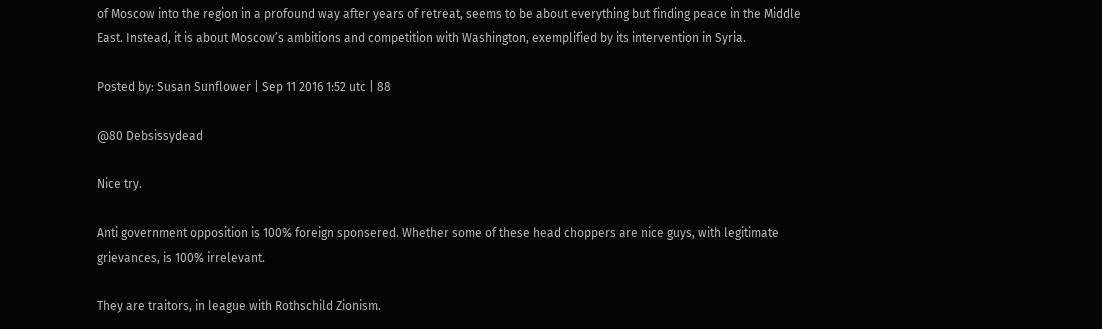of Moscow into the region in a profound way after years of retreat, seems to be about everything but finding peace in the Middle East. Instead, it is about Moscow’s ambitions and competition with Washington, exemplified by its intervention in Syria.

Posted by: Susan Sunflower | Sep 11 2016 1:52 utc | 88

@80 Debsissydead

Nice try.

Anti government opposition is 100% foreign sponsered. Whether some of these head choppers are nice guys, with legitimate grievances, is 100% irrelevant.

They are traitors, in league with Rothschild Zionism.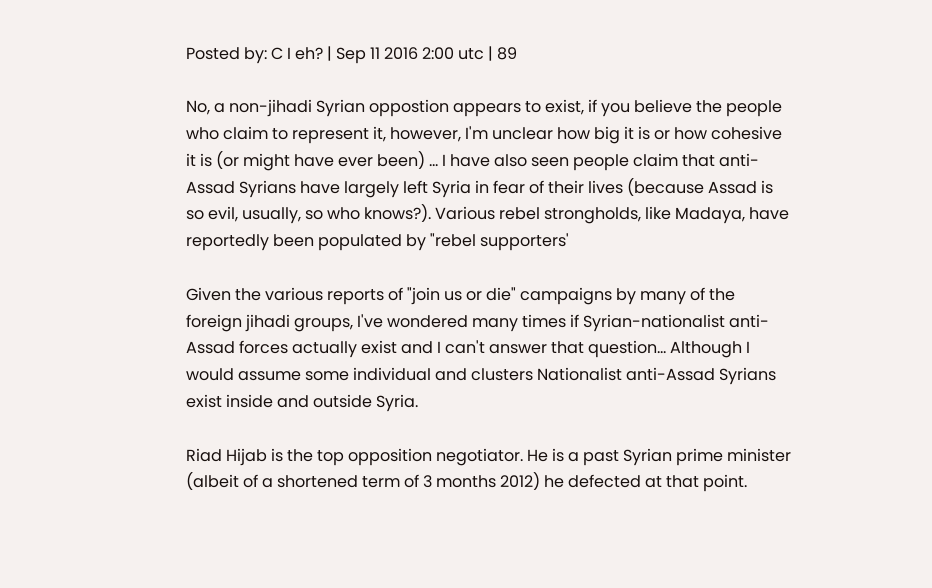Posted by: C I eh? | Sep 11 2016 2:00 utc | 89

No, a non-jihadi Syrian oppostion appears to exist, if you believe the people who claim to represent it, however, I'm unclear how big it is or how cohesive it is (or might have ever been) ... I have also seen people claim that anti-Assad Syrians have largely left Syria in fear of their lives (because Assad is so evil, usually, so who knows?). Various rebel strongholds, like Madaya, have reportedly been populated by "rebel supporters'

Given the various reports of "join us or die" campaigns by many of the foreign jihadi groups, I've wondered many times if Syrian-nationalist anti-Assad forces actually exist and I can't answer that question... Although I would assume some individual and clusters Nationalist anti-Assad Syrians exist inside and outside Syria.

Riad Hijab is the top opposition negotiator. He is a past Syrian prime minister (albeit of a shortened term of 3 months 2012) he defected at that point.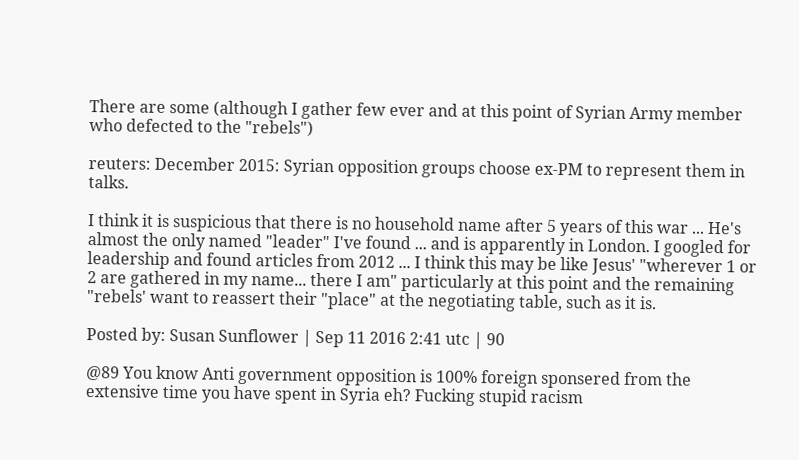There are some (although I gather few ever and at this point of Syrian Army member who defected to the "rebels")

reuters: December 2015: Syrian opposition groups choose ex-PM to represent them in talks.

I think it is suspicious that there is no household name after 5 years of this war ... He's almost the only named "leader" I've found ... and is apparently in London. I googled for leadership and found articles from 2012 ... I think this may be like Jesus' "wherever 1 or 2 are gathered in my name... there I am" particularly at this point and the remaining "rebels' want to reassert their "place" at the negotiating table, such as it is.

Posted by: Susan Sunflower | Sep 11 2016 2:41 utc | 90

@89 You know Anti government opposition is 100% foreign sponsered from the extensive time you have spent in Syria eh? Fucking stupid racism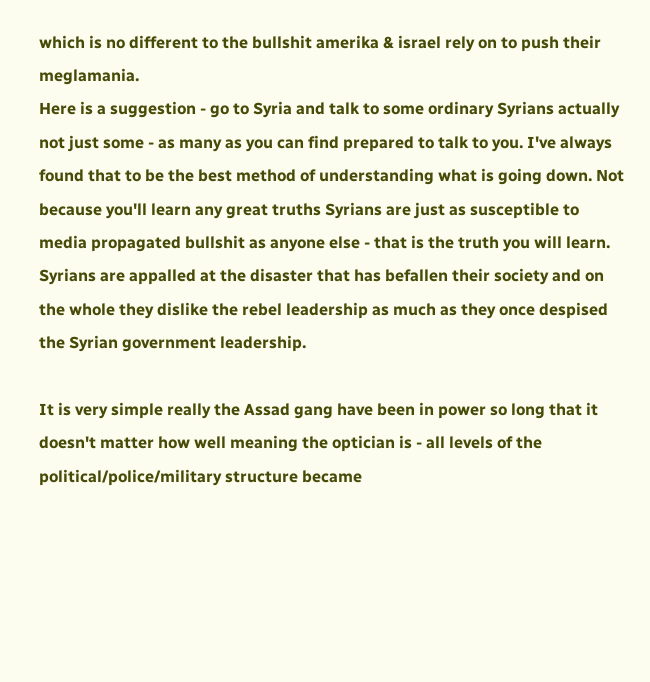which is no different to the bullshit amerika & israel rely on to push their meglamania.
Here is a suggestion - go to Syria and talk to some ordinary Syrians actually not just some - as many as you can find prepared to talk to you. I've always found that to be the best method of understanding what is going down. Not because you'll learn any great truths Syrians are just as susceptible to media propagated bullshit as anyone else - that is the truth you will learn.
Syrians are appalled at the disaster that has befallen their society and on the whole they dislike the rebel leadership as much as they once despised the Syrian government leadership.

It is very simple really the Assad gang have been in power so long that it doesn't matter how well meaning the optician is - all levels of the political/police/military structure became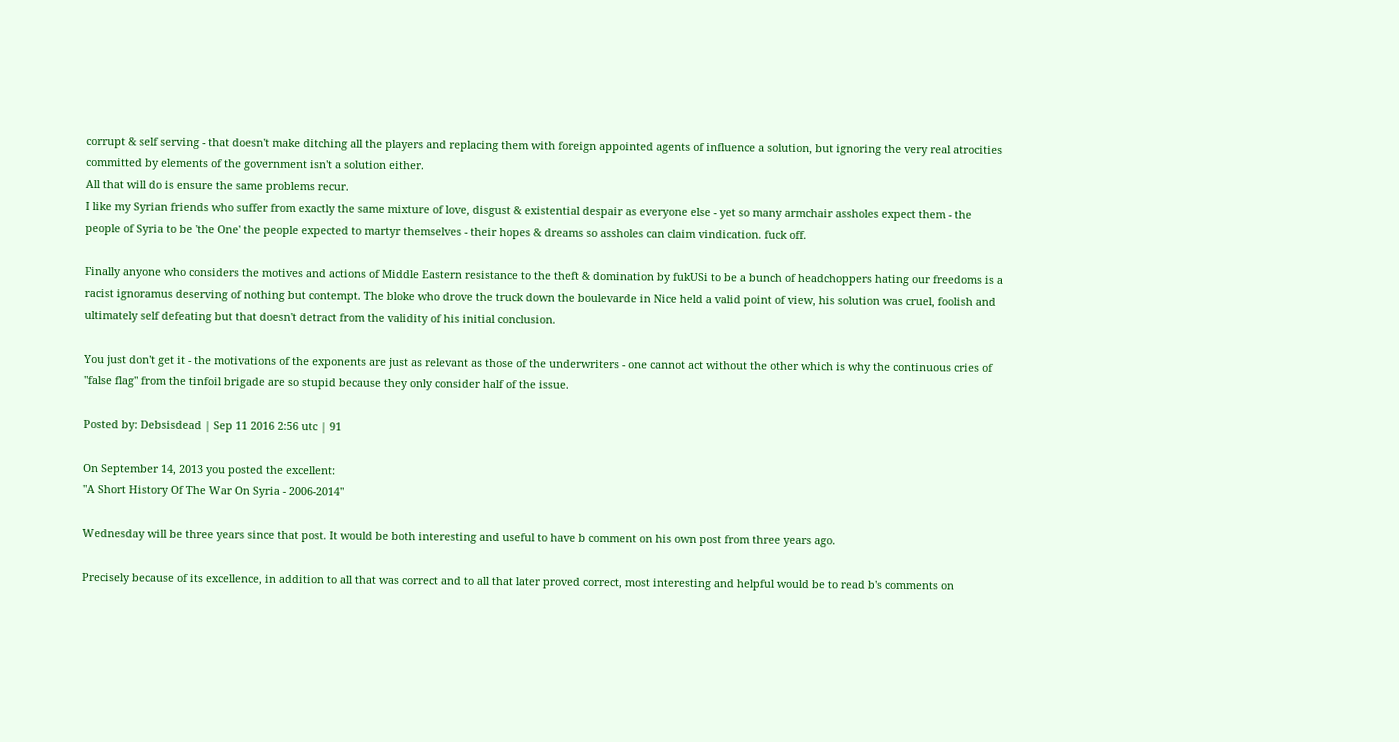corrupt & self serving - that doesn't make ditching all the players and replacing them with foreign appointed agents of influence a solution, but ignoring the very real atrocities committed by elements of the government isn't a solution either.
All that will do is ensure the same problems recur.
I like my Syrian friends who suffer from exactly the same mixture of love, disgust & existential despair as everyone else - yet so many armchair assholes expect them - the people of Syria to be 'the One' the people expected to martyr themselves - their hopes & dreams so assholes can claim vindication. fuck off.

Finally anyone who considers the motives and actions of Middle Eastern resistance to the theft & domination by fukUSi to be a bunch of headchoppers hating our freedoms is a racist ignoramus deserving of nothing but contempt. The bloke who drove the truck down the boulevarde in Nice held a valid point of view, his solution was cruel, foolish and ultimately self defeating but that doesn't detract from the validity of his initial conclusion.

You just don't get it - the motivations of the exponents are just as relevant as those of the underwriters - one cannot act without the other which is why the continuous cries of "false flag" from the tinfoil brigade are so stupid because they only consider half of the issue.

Posted by: Debsisdead | Sep 11 2016 2:56 utc | 91

On September 14, 2013 you posted the excellent:
"A Short History Of The War On Syria - 2006-2014"

Wednesday will be three years since that post. It would be both interesting and useful to have b comment on his own post from three years ago.

Precisely because of its excellence, in addition to all that was correct and to all that later proved correct, most interesting and helpful would be to read b's comments on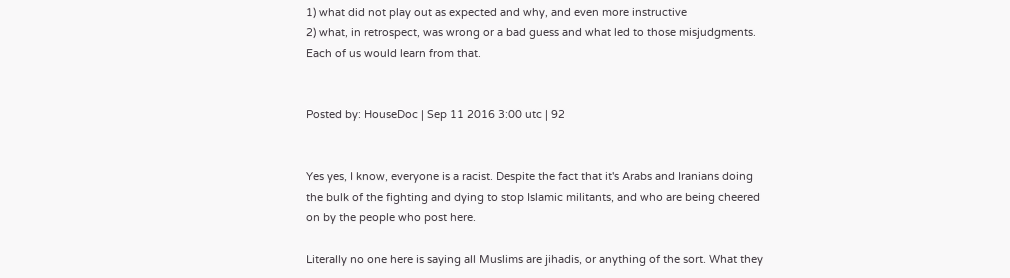1) what did not play out as expected and why, and even more instructive
2) what, in retrospect, was wrong or a bad guess and what led to those misjudgments.
Each of us would learn from that.


Posted by: HouseDoc | Sep 11 2016 3:00 utc | 92


Yes yes, I know, everyone is a racist. Despite the fact that it's Arabs and Iranians doing the bulk of the fighting and dying to stop Islamic militants, and who are being cheered on by the people who post here.

Literally no one here is saying all Muslims are jihadis, or anything of the sort. What they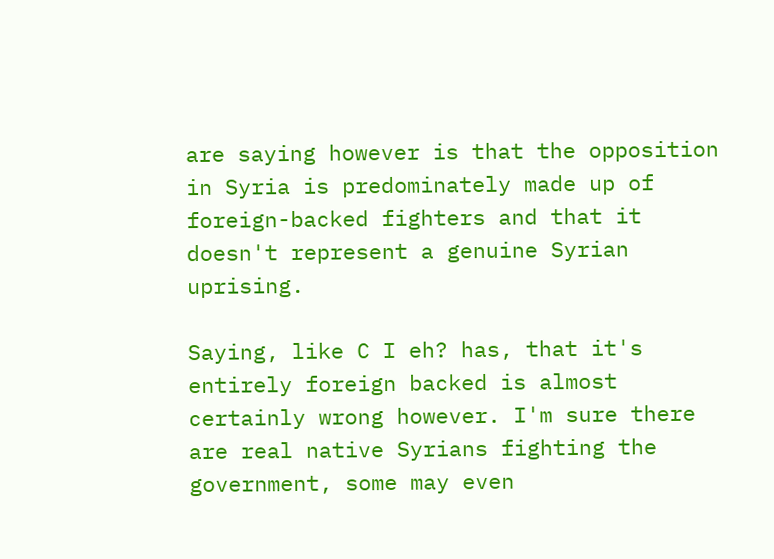are saying however is that the opposition in Syria is predominately made up of foreign-backed fighters and that it doesn't represent a genuine Syrian uprising.

Saying, like C I eh? has, that it's entirely foreign backed is almost certainly wrong however. I'm sure there are real native Syrians fighting the government, some may even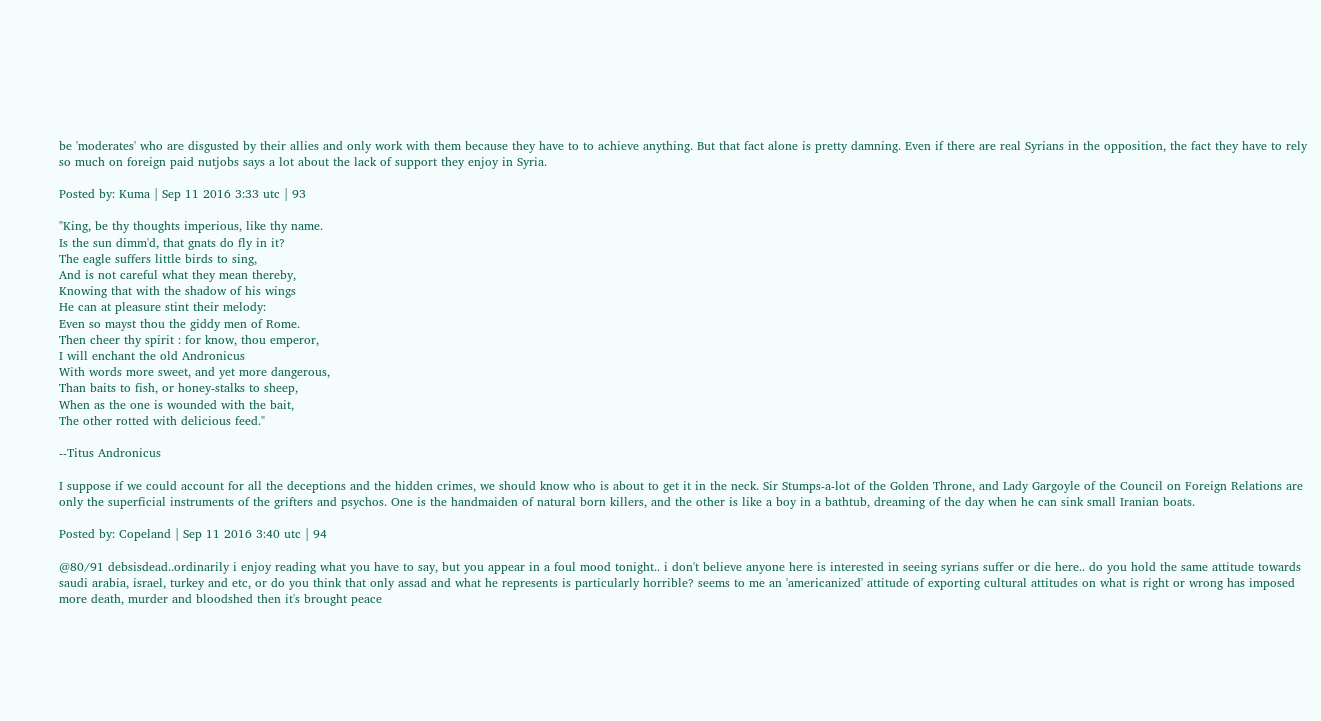be 'moderates' who are disgusted by their allies and only work with them because they have to to achieve anything. But that fact alone is pretty damning. Even if there are real Syrians in the opposition, the fact they have to rely so much on foreign paid nutjobs says a lot about the lack of support they enjoy in Syria.

Posted by: Kuma | Sep 11 2016 3:33 utc | 93

"King, be thy thoughts imperious, like thy name.
Is the sun dimm'd, that gnats do fly in it?
The eagle suffers little birds to sing,
And is not careful what they mean thereby,
Knowing that with the shadow of his wings
He can at pleasure stint their melody:
Even so mayst thou the giddy men of Rome.
Then cheer thy spirit : for know, thou emperor,
I will enchant the old Andronicus
With words more sweet, and yet more dangerous,
Than baits to fish, or honey-stalks to sheep,
When as the one is wounded with the bait,
The other rotted with delicious feed."

--Titus Andronicus

I suppose if we could account for all the deceptions and the hidden crimes, we should know who is about to get it in the neck. Sir Stumps-a-lot of the Golden Throne, and Lady Gargoyle of the Council on Foreign Relations are only the superficial instruments of the grifters and psychos. One is the handmaiden of natural born killers, and the other is like a boy in a bathtub, dreaming of the day when he can sink small Iranian boats.

Posted by: Copeland | Sep 11 2016 3:40 utc | 94

@80/91 debsisdead..ordinarily i enjoy reading what you have to say, but you appear in a foul mood tonight.. i don't believe anyone here is interested in seeing syrians suffer or die here.. do you hold the same attitude towards saudi arabia, israel, turkey and etc, or do you think that only assad and what he represents is particularly horrible? seems to me an 'americanized' attitude of exporting cultural attitudes on what is right or wrong has imposed more death, murder and bloodshed then it's brought peace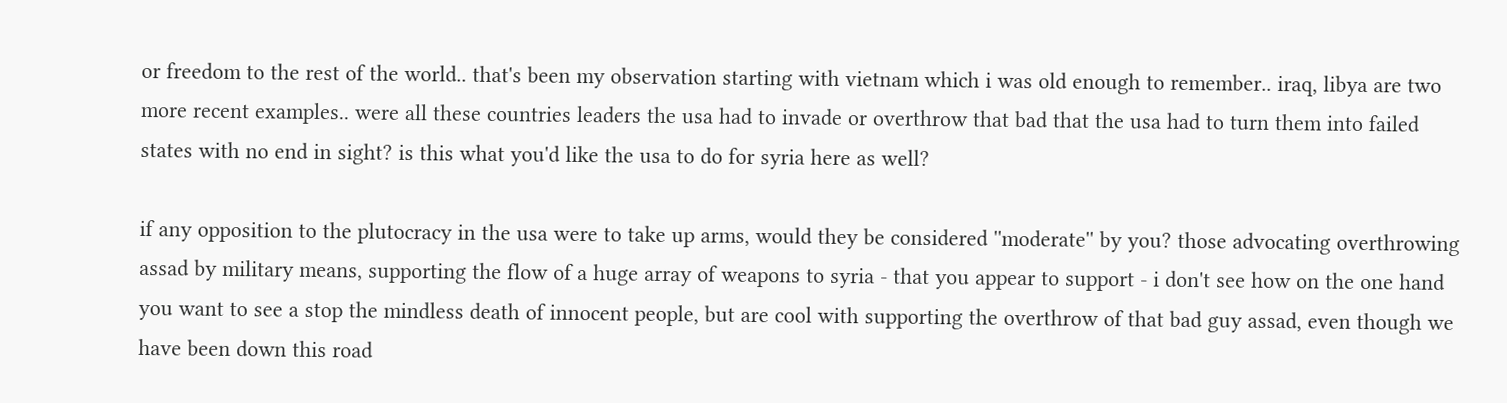or freedom to the rest of the world.. that's been my observation starting with vietnam which i was old enough to remember.. iraq, libya are two more recent examples.. were all these countries leaders the usa had to invade or overthrow that bad that the usa had to turn them into failed states with no end in sight? is this what you'd like the usa to do for syria here as well?

if any opposition to the plutocracy in the usa were to take up arms, would they be considered ''moderate'' by you? those advocating overthrowing assad by military means, supporting the flow of a huge array of weapons to syria - that you appear to support - i don't see how on the one hand you want to see a stop the mindless death of innocent people, but are cool with supporting the overthrow of that bad guy assad, even though we have been down this road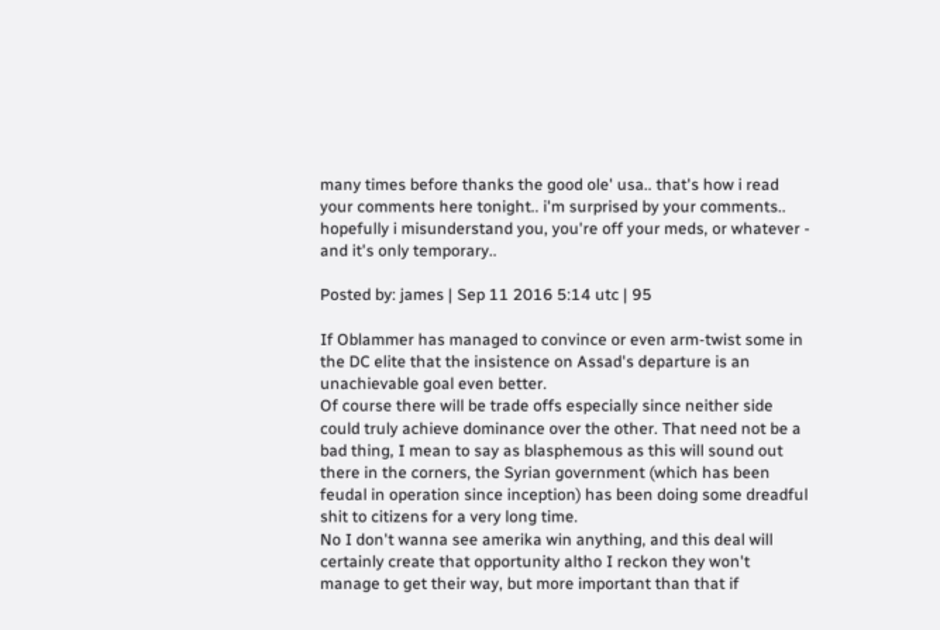many times before thanks the good ole' usa.. that's how i read your comments here tonight.. i'm surprised by your comments.. hopefully i misunderstand you, you're off your meds, or whatever - and it's only temporary..

Posted by: james | Sep 11 2016 5:14 utc | 95

If Oblammer has managed to convince or even arm-twist some in the DC elite that the insistence on Assad's departure is an unachievable goal even better.
Of course there will be trade offs especially since neither side could truly achieve dominance over the other. That need not be a bad thing, I mean to say as blasphemous as this will sound out there in the corners, the Syrian government (which has been feudal in operation since inception) has been doing some dreadful shit to citizens for a very long time.
No I don't wanna see amerika win anything, and this deal will certainly create that opportunity altho I reckon they won't manage to get their way, but more important than that if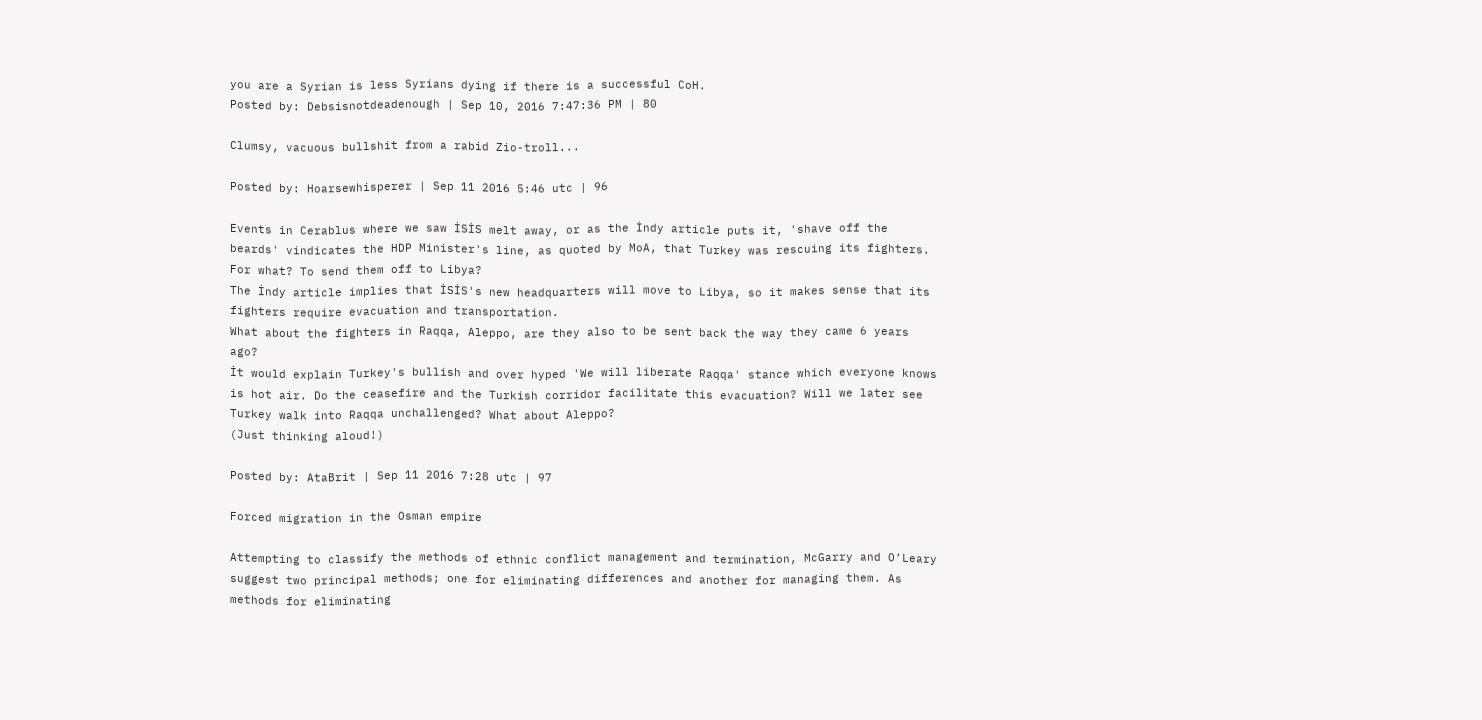you are a Syrian is less Syrians dying if there is a successful CoH.
Posted by: Debsisnotdeadenough | Sep 10, 2016 7:47:36 PM | 80

Clumsy, vacuous bullshit from a rabid Zio-troll...

Posted by: Hoarsewhisperer | Sep 11 2016 5:46 utc | 96

Events in Cerablus where we saw İSİS melt away, or as the İndy article puts it, 'shave off the beards' vindicates the HDP Minister's line, as quoted by MoA, that Turkey was rescuing its fighters. For what? To send them off to Libya?
The İndy article implies that İSİS's new headquarters will move to Libya, so it makes sense that its fighters require evacuation and transportation.
What about the fighters in Raqqa, Aleppo, are they also to be sent back the way they came 6 years ago?
İt would explain Turkey's bullish and over hyped 'We will liberate Raqqa' stance which everyone knows is hot air. Do the ceasefire and the Turkish corridor facilitate this evacuation? Will we later see Turkey walk into Raqqa unchallenged? What about Aleppo?
(Just thinking aloud!)

Posted by: AtaBrit | Sep 11 2016 7:28 utc | 97

Forced migration in the Osman empire

Attempting to classify the methods of ethnic conflict management and termination, McGarry and O’Leary suggest two principal methods; one for eliminating differences and another for managing them. As methods for eliminating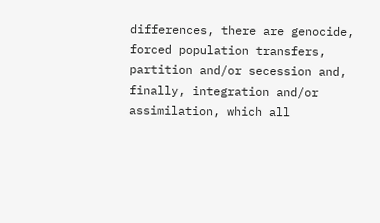differences, there are genocide, forced population transfers, partition and/or secession and, finally, integration and/or assimilation, which all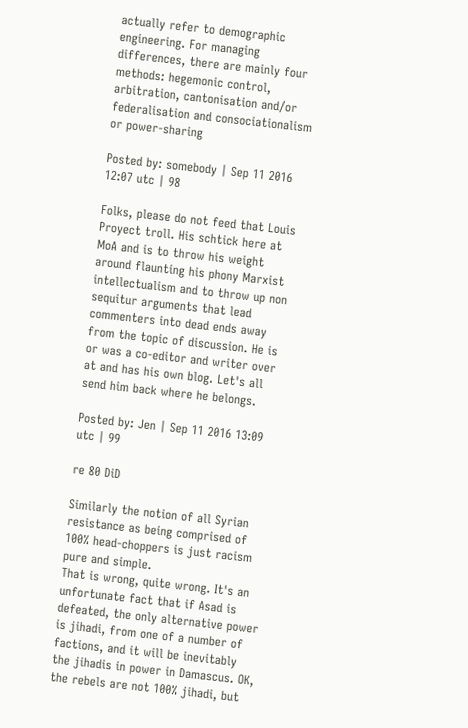actually refer to demographic engineering. For managing differences, there are mainly four methods: hegemonic control, arbitration, cantonisation and/or federalisation and consociationalism or power-sharing

Posted by: somebody | Sep 11 2016 12:07 utc | 98

Folks, please do not feed that Louis Proyect troll. His schtick here at MoA and is to throw his weight around flaunting his phony Marxist intellectualism and to throw up non sequitur arguments that lead commenters into dead ends away from the topic of discussion. He is or was a co-editor and writer over at and has his own blog. Let's all send him back where he belongs.

Posted by: Jen | Sep 11 2016 13:09 utc | 99

re 80 DiD

Similarly the notion of all Syrian resistance as being comprised of 100% head-choppers is just racism pure and simple.
That is wrong, quite wrong. It's an unfortunate fact that if Asad is defeated, the only alternative power is jihadi, from one of a number of factions, and it will be inevitably the jihadis in power in Damascus. OK, the rebels are not 100% jihadi, but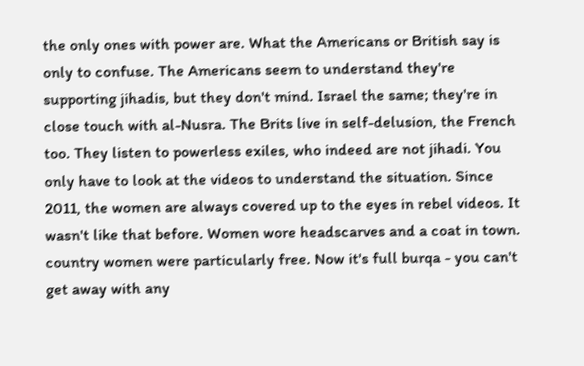the only ones with power are. What the Americans or British say is only to confuse. The Americans seem to understand they're supporting jihadis, but they don't mind. Israel the same; they're in close touch with al-Nusra. The Brits live in self-delusion, the French too. They listen to powerless exiles, who indeed are not jihadi. You only have to look at the videos to understand the situation. Since 2011, the women are always covered up to the eyes in rebel videos. It wasn't like that before. Women wore headscarves and a coat in town. country women were particularly free. Now it's full burqa - you can't get away with any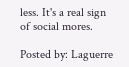less. It's a real sign of social mores.

Posted by: Laguerre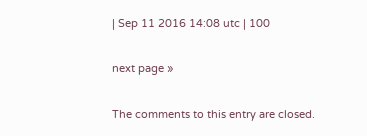| Sep 11 2016 14:08 utc | 100

next page »

The comments to this entry are closed.